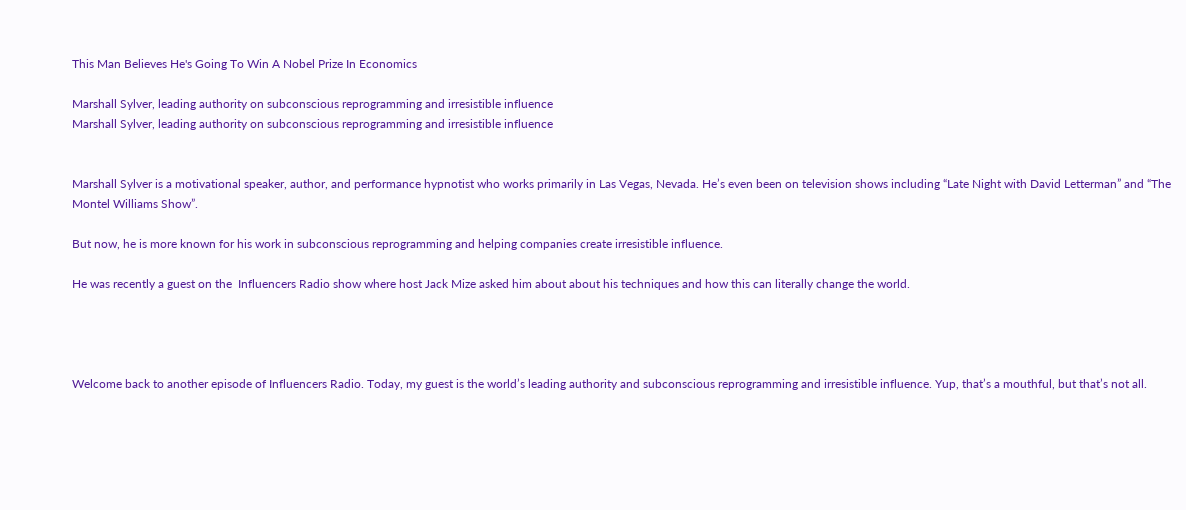This Man Believes He's Going To Win A Nobel Prize In Economics

Marshall Sylver, leading authority on subconscious reprogramming and irresistible influence
Marshall Sylver, leading authority on subconscious reprogramming and irresistible influence


Marshall Sylver is a motivational speaker, author, and performance hypnotist who works primarily in Las Vegas, Nevada. He’s even been on television shows including “Late Night with David Letterman” and “The Montel Williams Show”.

But now, he is more known for his work in subconscious reprogramming and helping companies create irresistible influence.

He was recently a guest on the  Influencers Radio show where host Jack Mize asked him about about his techniques and how this can literally change the world.




Welcome back to another episode of Influencers Radio. Today, my guest is the world’s leading authority and subconscious reprogramming and irresistible influence. Yup, that’s a mouthful, but that’s not all.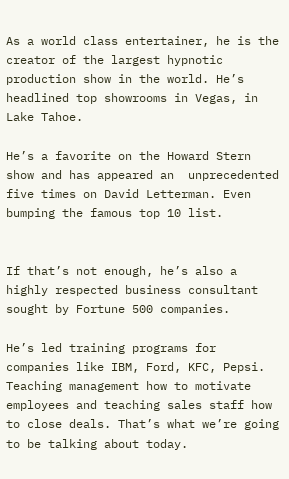As a world class entertainer, he is the creator of the largest hypnotic production show in the world. He’s headlined top showrooms in Vegas, in Lake Tahoe.

He’s a favorite on the Howard Stern show and has appeared an  unprecedented five times on David Letterman. Even bumping the famous top 10 list.


If that’s not enough, he’s also a highly respected business consultant sought by Fortune 500 companies.

He’s led training programs for companies like IBM, Ford, KFC, Pepsi. Teaching management how to motivate employees and teaching sales staff how to close deals. That’s what we’re going to be talking about today.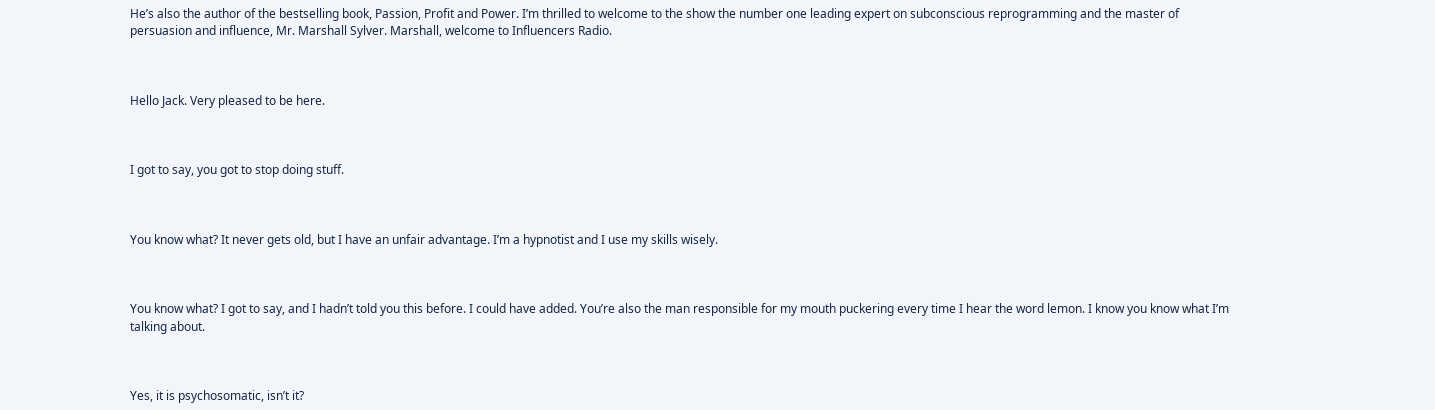He’s also the author of the bestselling book, Passion, Profit and Power. I’m thrilled to welcome to the show the number one leading expert on subconscious reprogramming and the master of persuasion and influence, Mr. Marshall Sylver. Marshall, welcome to Influencers Radio.



Hello Jack. Very pleased to be here.



I got to say, you got to stop doing stuff.



You know what? It never gets old, but I have an unfair advantage. I’m a hypnotist and I use my skills wisely.



You know what? I got to say, and I hadn’t told you this before. I could have added. You’re also the man responsible for my mouth puckering every time I hear the word lemon. I know you know what I’m talking about.



Yes, it is psychosomatic, isn’t it?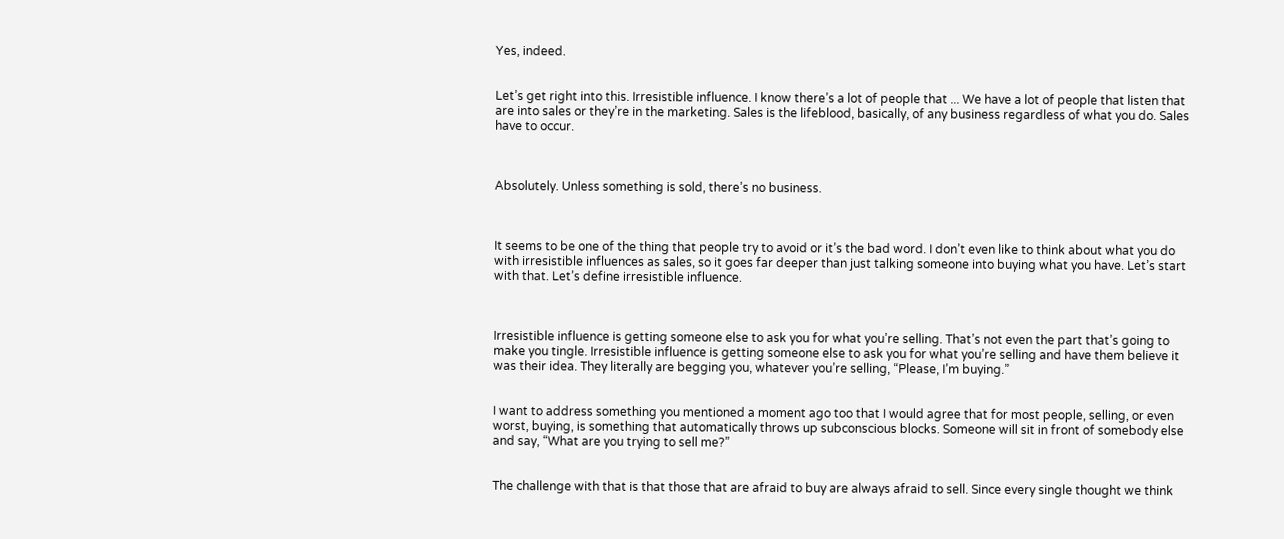Yes, indeed.


Let’s get right into this. Irresistible influence. I know there’s a lot of people that ... We have a lot of people that listen that are into sales or they’re in the marketing. Sales is the lifeblood, basically, of any business regardless of what you do. Sales have to occur.



Absolutely. Unless something is sold, there’s no business.



It seems to be one of the thing that people try to avoid or it’s the bad word. I don’t even like to think about what you do with irresistible influences as sales, so it goes far deeper than just talking someone into buying what you have. Let’s start with that. Let’s define irresistible influence.



Irresistible influence is getting someone else to ask you for what you’re selling. That’s not even the part that’s going to make you tingle. Irresistible influence is getting someone else to ask you for what you’re selling and have them believe it was their idea. They literally are begging you, whatever you’re selling, “Please, I’m buying.”


I want to address something you mentioned a moment ago too that I would agree that for most people, selling, or even worst, buying, is something that automatically throws up subconscious blocks. Someone will sit in front of somebody else and say, “What are you trying to sell me?”


The challenge with that is that those that are afraid to buy are always afraid to sell. Since every single thought we think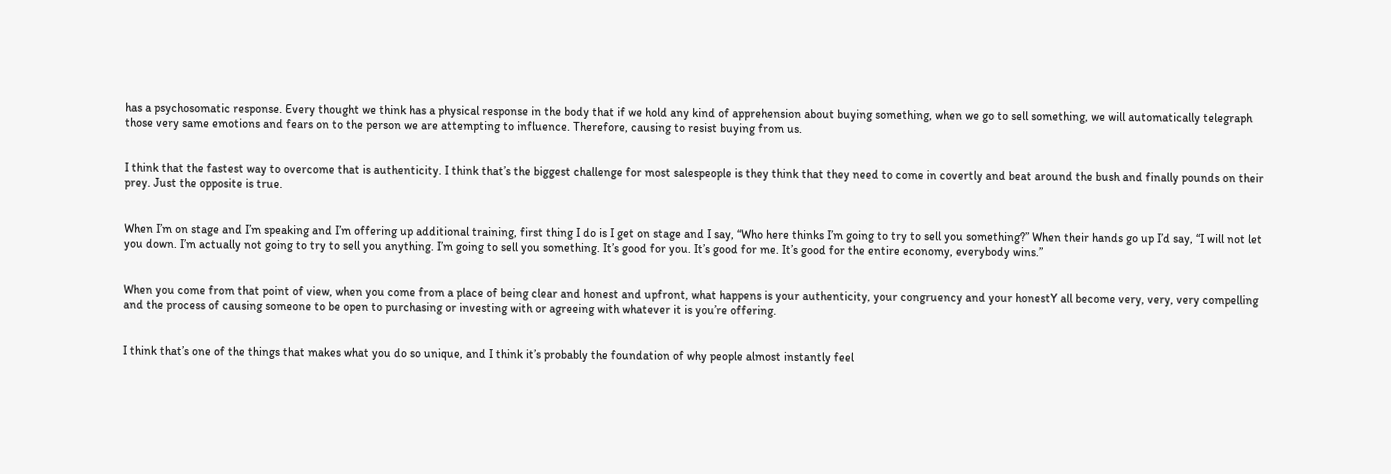has a psychosomatic response. Every thought we think has a physical response in the body that if we hold any kind of apprehension about buying something, when we go to sell something, we will automatically telegraph those very same emotions and fears on to the person we are attempting to influence. Therefore, causing to resist buying from us.


I think that the fastest way to overcome that is authenticity. I think that’s the biggest challenge for most salespeople is they think that they need to come in covertly and beat around the bush and finally pounds on their prey. Just the opposite is true.


When I’m on stage and I’m speaking and I’m offering up additional training, first thing I do is I get on stage and I say, “Who here thinks I’m going to try to sell you something?” When their hands go up I’d say, “I will not let you down. I’m actually not going to try to sell you anything. I’m going to sell you something. It’s good for you. It’s good for me. It’s good for the entire economy, everybody wins.”


When you come from that point of view, when you come from a place of being clear and honest and upfront, what happens is your authenticity, your congruency and your honestY all become very, very, very compelling and the process of causing someone to be open to purchasing or investing with or agreeing with whatever it is you’re offering.


I think that’s one of the things that makes what you do so unique, and I think it’s probably the foundation of why people almost instantly feel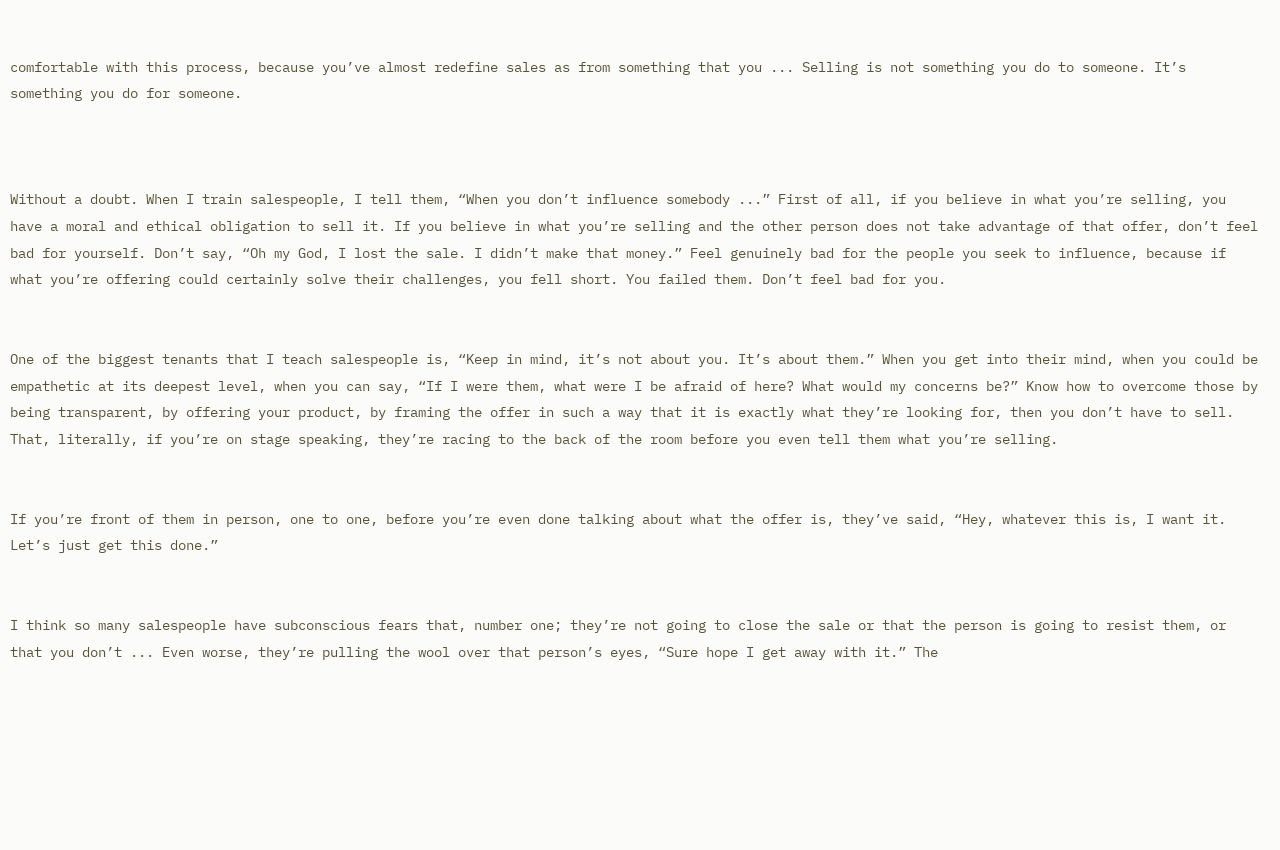comfortable with this process, because you’ve almost redefine sales as from something that you ... Selling is not something you do to someone. It’s something you do for someone.



Without a doubt. When I train salespeople, I tell them, “When you don’t influence somebody ...” First of all, if you believe in what you’re selling, you have a moral and ethical obligation to sell it. If you believe in what you’re selling and the other person does not take advantage of that offer, don’t feel bad for yourself. Don’t say, “Oh my God, I lost the sale. I didn’t make that money.” Feel genuinely bad for the people you seek to influence, because if what you’re offering could certainly solve their challenges, you fell short. You failed them. Don’t feel bad for you.


One of the biggest tenants that I teach salespeople is, “Keep in mind, it’s not about you. It’s about them.” When you get into their mind, when you could be empathetic at its deepest level, when you can say, “If I were them, what were I be afraid of here? What would my concerns be?” Know how to overcome those by being transparent, by offering your product, by framing the offer in such a way that it is exactly what they’re looking for, then you don’t have to sell. That, literally, if you’re on stage speaking, they’re racing to the back of the room before you even tell them what you’re selling.


If you’re front of them in person, one to one, before you’re even done talking about what the offer is, they’ve said, “Hey, whatever this is, I want it. Let’s just get this done.”


I think so many salespeople have subconscious fears that, number one; they’re not going to close the sale or that the person is going to resist them, or that you don’t ... Even worse, they’re pulling the wool over that person’s eyes, “Sure hope I get away with it.” The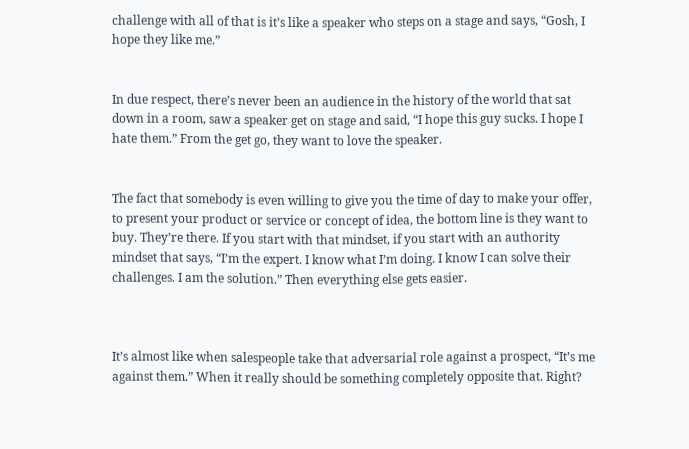challenge with all of that is it’s like a speaker who steps on a stage and says, “Gosh, I hope they like me.”


In due respect, there’s never been an audience in the history of the world that sat down in a room, saw a speaker get on stage and said, “I hope this guy sucks. I hope I hate them.” From the get go, they want to love the speaker.


The fact that somebody is even willing to give you the time of day to make your offer, to present your product or service or concept of idea, the bottom line is they want to buy. They’re there. If you start with that mindset, if you start with an authority mindset that says, “I’m the expert. I know what I’m doing. I know I can solve their challenges. I am the solution.” Then everything else gets easier.



It’s almost like when salespeople take that adversarial role against a prospect, “It’s me against them.” When it really should be something completely opposite that. Right?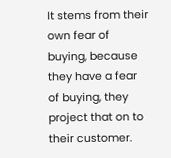It stems from their own fear of buying, because they have a fear of buying, they project that on to their customer.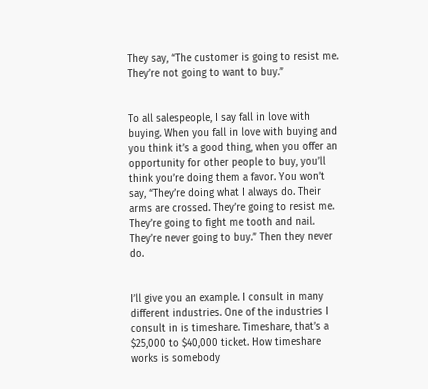They say, “The customer is going to resist me. They’re not going to want to buy.”


To all salespeople, I say fall in love with buying. When you fall in love with buying and you think it’s a good thing, when you offer an opportunity for other people to buy, you’ll think you’re doing them a favor. You won’t say, “They’re doing what I always do. Their arms are crossed. They’re going to resist me. They’re going to fight me tooth and nail. They’re never going to buy.” Then they never do.


I’ll give you an example. I consult in many different industries. One of the industries I consult in is timeshare. Timeshare, that’s a $25,000 to $40,000 ticket. How timeshare works is somebody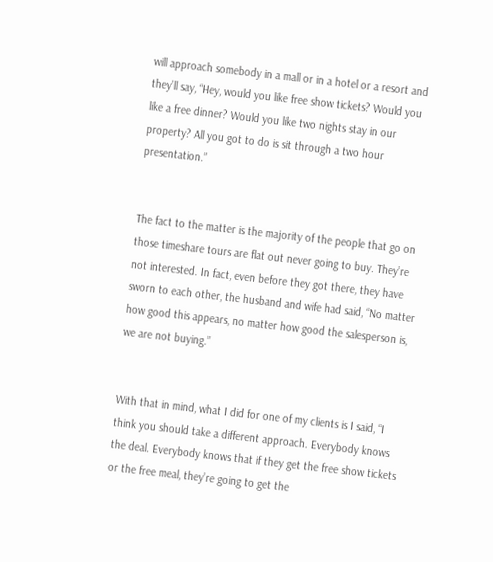will approach somebody in a mall or in a hotel or a resort and they’ll say, “Hey, would you like free show tickets? Would you like a free dinner? Would you like two nights stay in our property? All you got to do is sit through a two hour presentation.”


The fact to the matter is the majority of the people that go on those timeshare tours are flat out never going to buy. They’re not interested. In fact, even before they got there, they have sworn to each other, the husband and wife had said, “No matter how good this appears, no matter how good the salesperson is, we are not buying.”


With that in mind, what I did for one of my clients is I said, “I think you should take a different approach. Everybody knows the deal. Everybody knows that if they get the free show tickets or the free meal, they’re going to get the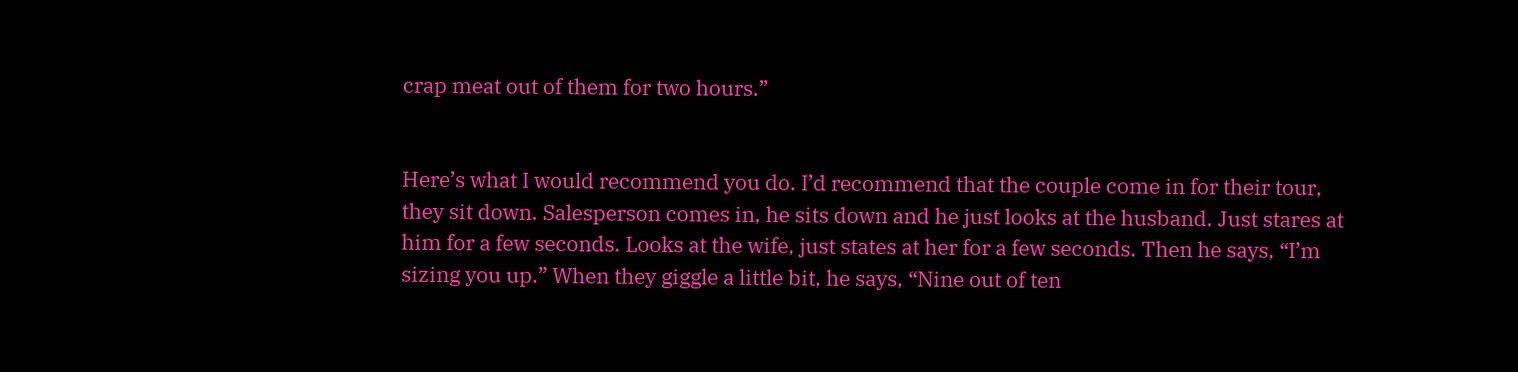crap meat out of them for two hours.”


Here’s what I would recommend you do. I’d recommend that the couple come in for their tour, they sit down. Salesperson comes in, he sits down and he just looks at the husband. Just stares at him for a few seconds. Looks at the wife, just states at her for a few seconds. Then he says, “I’m sizing you up.” When they giggle a little bit, he says, “Nine out of ten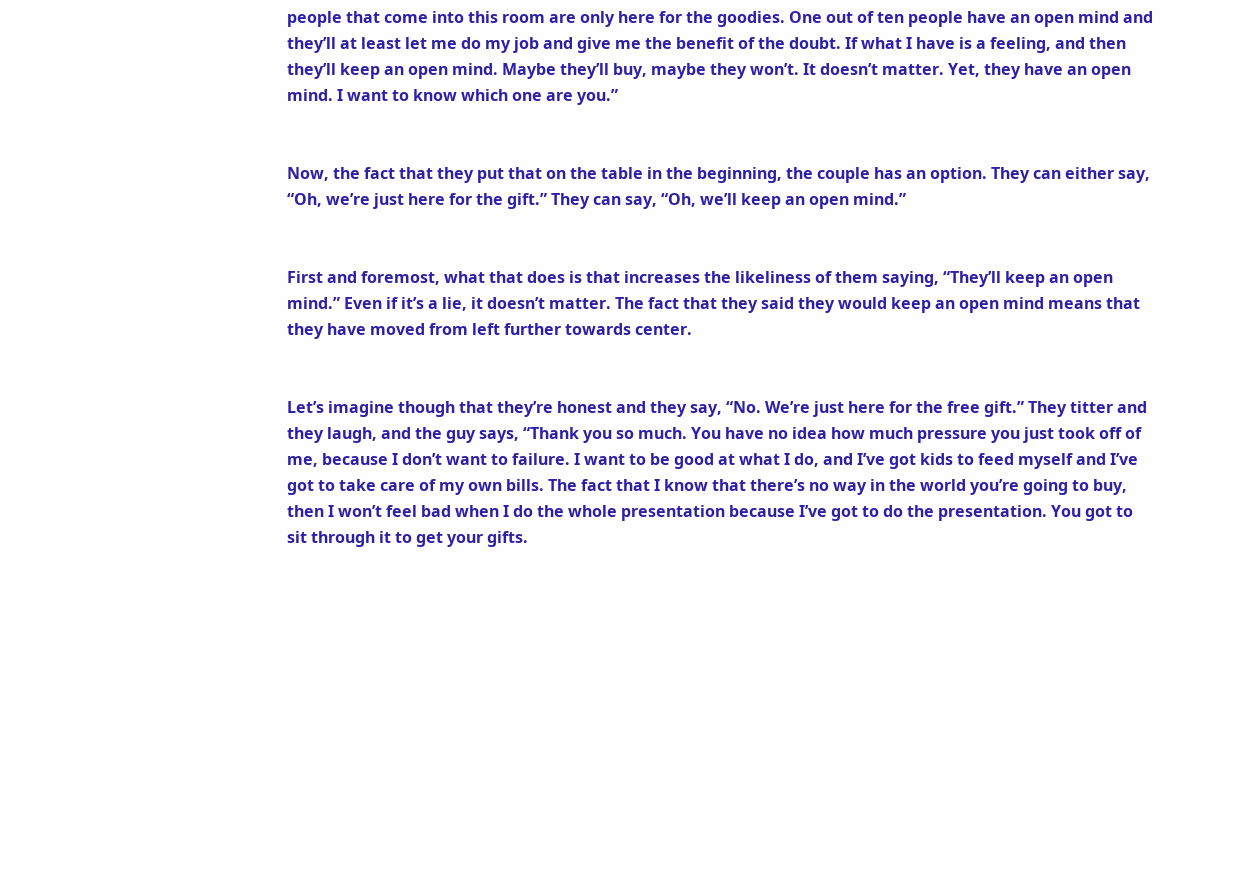people that come into this room are only here for the goodies. One out of ten people have an open mind and they’ll at least let me do my job and give me the benefit of the doubt. If what I have is a feeling, and then they’ll keep an open mind. Maybe they’ll buy, maybe they won’t. It doesn’t matter. Yet, they have an open mind. I want to know which one are you.”


Now, the fact that they put that on the table in the beginning, the couple has an option. They can either say, “Oh, we’re just here for the gift.” They can say, “Oh, we’ll keep an open mind.”


First and foremost, what that does is that increases the likeliness of them saying, “They’ll keep an open mind.” Even if it’s a lie, it doesn’t matter. The fact that they said they would keep an open mind means that they have moved from left further towards center.


Let’s imagine though that they’re honest and they say, “No. We’re just here for the free gift.” They titter and they laugh, and the guy says, “Thank you so much. You have no idea how much pressure you just took off of me, because I don’t want to failure. I want to be good at what I do, and I’ve got kids to feed myself and I’ve got to take care of my own bills. The fact that I know that there’s no way in the world you’re going to buy, then I won’t feel bad when I do the whole presentation because I’ve got to do the presentation. You got to sit through it to get your gifts.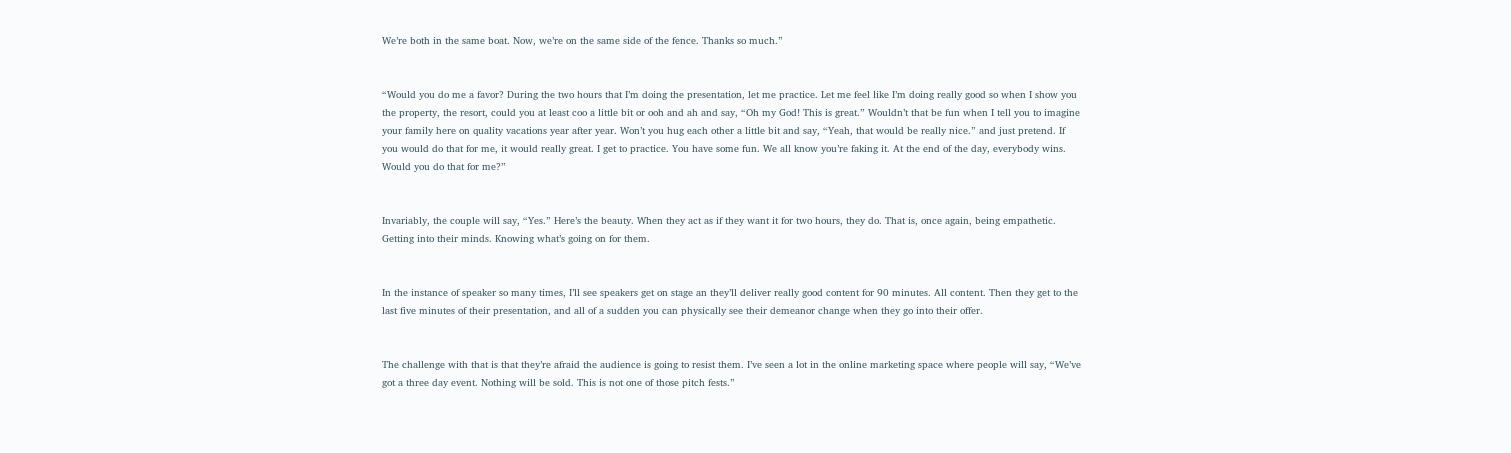We’re both in the same boat. Now, we’re on the same side of the fence. Thanks so much.”


“Would you do me a favor? During the two hours that I’m doing the presentation, let me practice. Let me feel like I’m doing really good so when I show you the property, the resort, could you at least coo a little bit or ooh and ah and say, “Oh my God! This is great.” Wouldn’t that be fun when I tell you to imagine your family here on quality vacations year after year. Won’t you hug each other a little bit and say, “Yeah, that would be really nice.” and just pretend. If you would do that for me, it would really great. I get to practice. You have some fun. We all know you’re faking it. At the end of the day, everybody wins. Would you do that for me?”


Invariably, the couple will say, “Yes.” Here’s the beauty. When they act as if they want it for two hours, they do. That is, once again, being empathetic. Getting into their minds. Knowing what’s going on for them.


In the instance of speaker so many times, I’ll see speakers get on stage an they’ll deliver really good content for 90 minutes. All content. Then they get to the last five minutes of their presentation, and all of a sudden you can physically see their demeanor change when they go into their offer.


The challenge with that is that they’re afraid the audience is going to resist them. I’ve seen a lot in the online marketing space where people will say, “We’ve got a three day event. Nothing will be sold. This is not one of those pitch fests.”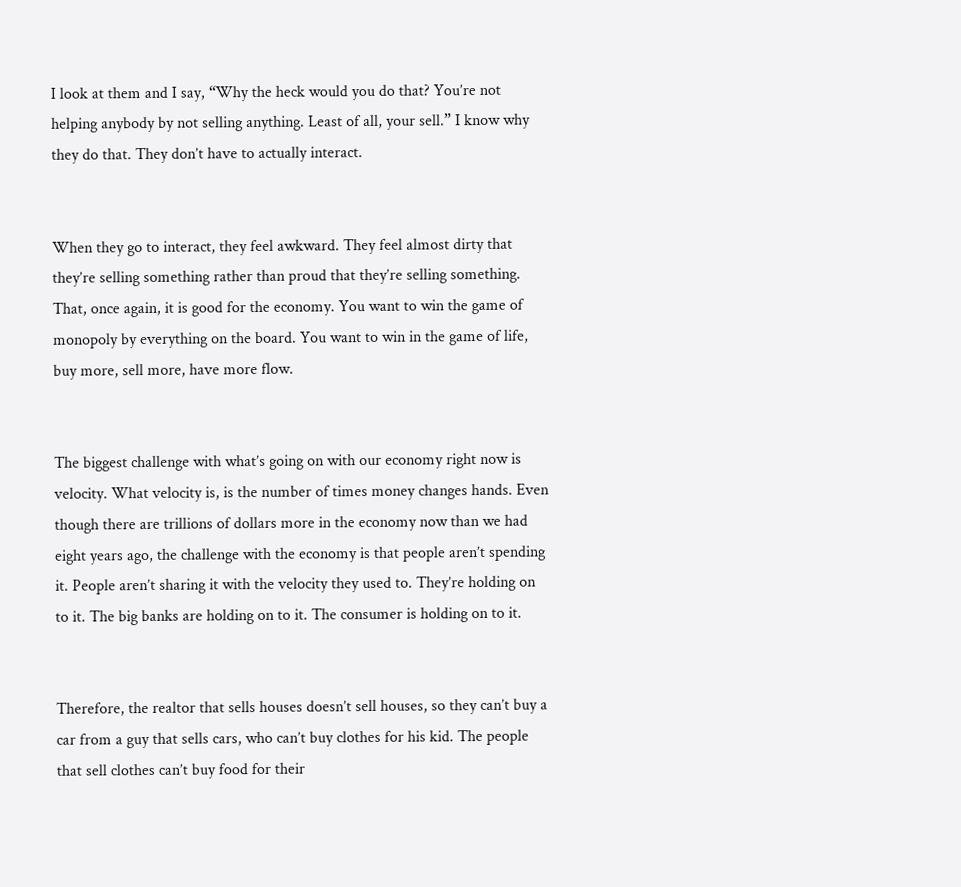I look at them and I say, “Why the heck would you do that? You’re not helping anybody by not selling anything. Least of all, your sell.” I know why they do that. They don’t have to actually interact.


When they go to interact, they feel awkward. They feel almost dirty that they’re selling something rather than proud that they’re selling something. That, once again, it is good for the economy. You want to win the game of monopoly by everything on the board. You want to win in the game of life, buy more, sell more, have more flow.


The biggest challenge with what’s going on with our economy right now is velocity. What velocity is, is the number of times money changes hands. Even though there are trillions of dollars more in the economy now than we had eight years ago, the challenge with the economy is that people aren’t spending it. People aren’t sharing it with the velocity they used to. They’re holding on to it. The big banks are holding on to it. The consumer is holding on to it.


Therefore, the realtor that sells houses doesn’t sell houses, so they can’t buy a car from a guy that sells cars, who can’t buy clothes for his kid. The people that sell clothes can’t buy food for their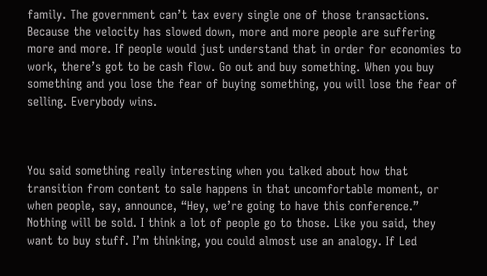family. The government can’t tax every single one of those transactions. Because the velocity has slowed down, more and more people are suffering more and more. If people would just understand that in order for economies to work, there’s got to be cash flow. Go out and buy something. When you buy something and you lose the fear of buying something, you will lose the fear of selling. Everybody wins.



You said something really interesting when you talked about how that transition from content to sale happens in that uncomfortable moment, or when people, say, announce, “Hey, we’re going to have this conference.” Nothing will be sold. I think a lot of people go to those. Like you said, they want to buy stuff. I’m thinking, you could almost use an analogy. If Led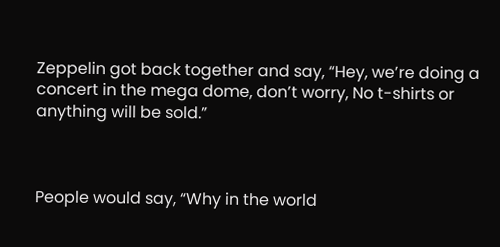Zeppelin got back together and say, “Hey, we’re doing a concert in the mega dome, don’t worry, No t-shirts or anything will be sold.”



People would say, “Why in the world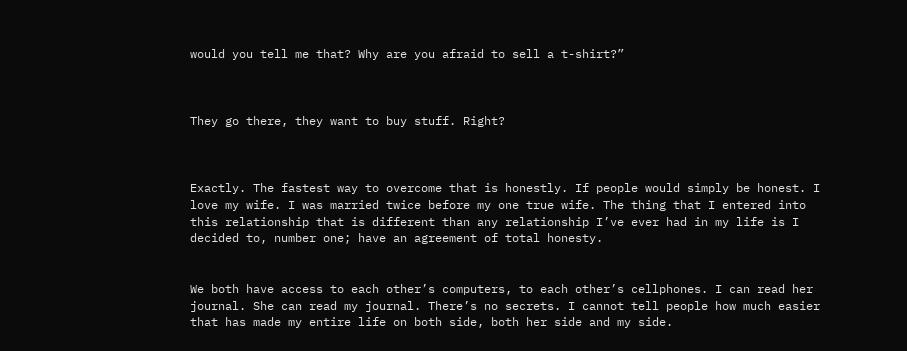would you tell me that? Why are you afraid to sell a t-shirt?”



They go there, they want to buy stuff. Right?



Exactly. The fastest way to overcome that is honestly. If people would simply be honest. I love my wife. I was married twice before my one true wife. The thing that I entered into this relationship that is different than any relationship I’ve ever had in my life is I decided to, number one; have an agreement of total honesty.


We both have access to each other’s computers, to each other’s cellphones. I can read her journal. She can read my journal. There’s no secrets. I cannot tell people how much easier that has made my entire life on both side, both her side and my side.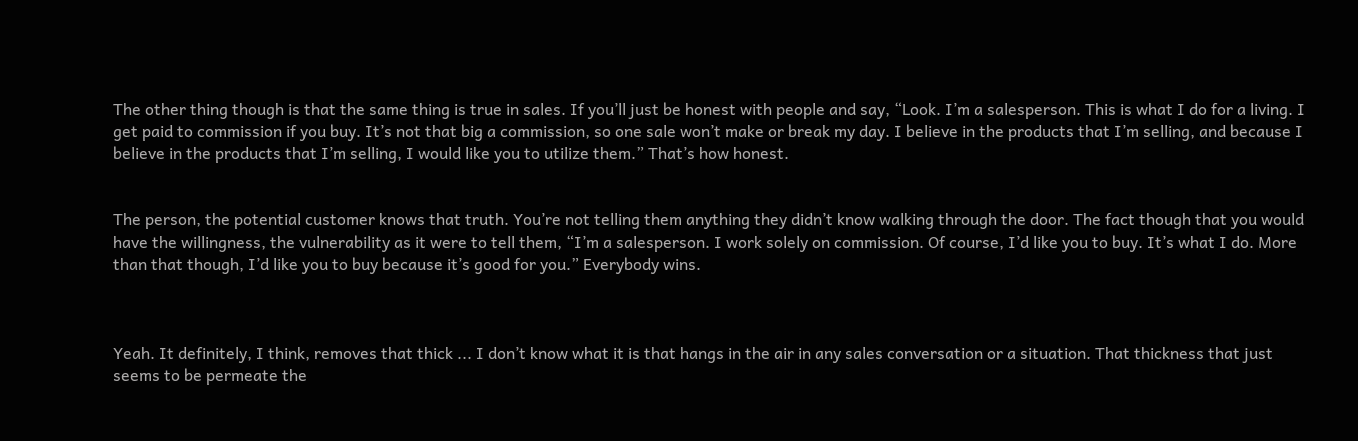The other thing though is that the same thing is true in sales. If you’ll just be honest with people and say, “Look. I’m a salesperson. This is what I do for a living. I get paid to commission if you buy. It’s not that big a commission, so one sale won’t make or break my day. I believe in the products that I’m selling, and because I believe in the products that I’m selling, I would like you to utilize them.” That’s how honest.


The person, the potential customer knows that truth. You’re not telling them anything they didn’t know walking through the door. The fact though that you would have the willingness, the vulnerability as it were to tell them, “I’m a salesperson. I work solely on commission. Of course, I’d like you to buy. It’s what I do. More than that though, I’d like you to buy because it’s good for you.” Everybody wins.



Yeah. It definitely, I think, removes that thick ... I don’t know what it is that hangs in the air in any sales conversation or a situation. That thickness that just seems to be permeate the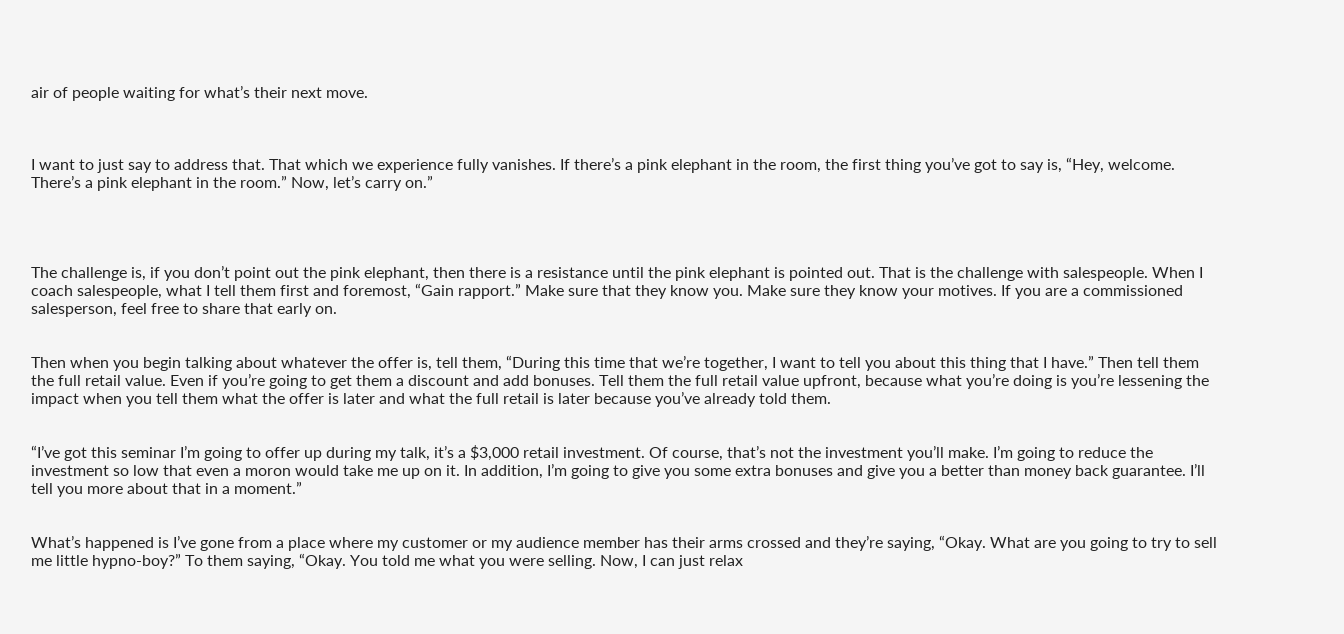air of people waiting for what’s their next move.



I want to just say to address that. That which we experience fully vanishes. If there’s a pink elephant in the room, the first thing you’ve got to say is, “Hey, welcome. There’s a pink elephant in the room.” Now, let’s carry on.”




The challenge is, if you don’t point out the pink elephant, then there is a resistance until the pink elephant is pointed out. That is the challenge with salespeople. When I coach salespeople, what I tell them first and foremost, “Gain rapport.” Make sure that they know you. Make sure they know your motives. If you are a commissioned salesperson, feel free to share that early on.


Then when you begin talking about whatever the offer is, tell them, “During this time that we’re together, I want to tell you about this thing that I have.” Then tell them the full retail value. Even if you’re going to get them a discount and add bonuses. Tell them the full retail value upfront, because what you’re doing is you’re lessening the impact when you tell them what the offer is later and what the full retail is later because you’ve already told them.


“I’ve got this seminar I’m going to offer up during my talk, it’s a $3,000 retail investment. Of course, that’s not the investment you’ll make. I’m going to reduce the investment so low that even a moron would take me up on it. In addition, I’m going to give you some extra bonuses and give you a better than money back guarantee. I’ll tell you more about that in a moment.”


What’s happened is I’ve gone from a place where my customer or my audience member has their arms crossed and they’re saying, “Okay. What are you going to try to sell me little hypno-boy?” To them saying, “Okay. You told me what you were selling. Now, I can just relax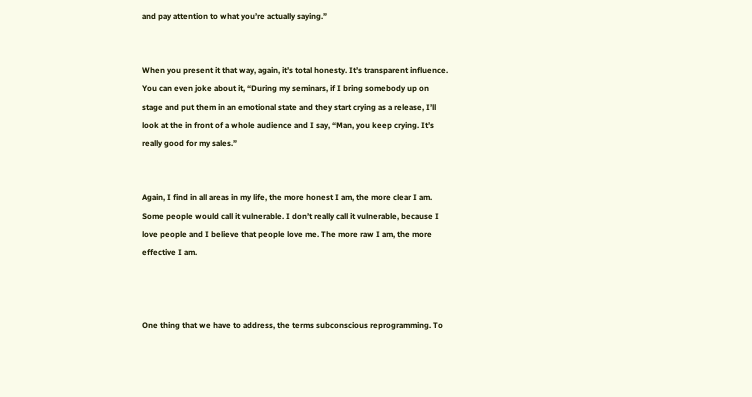and pay attention to what you’re actually saying.”


When you present it that way, again, it’s total honesty. It’s transparent influence. You can even joke about it, “During my seminars, if I bring somebody up on stage and put them in an emotional state and they start crying as a release, I’ll look at the in front of a whole audience and I say, “Man, you keep crying. It’s really good for my sales.”


Again, I find in all areas in my life, the more honest I am, the more clear I am. Some people would call it vulnerable. I don’t really call it vulnerable, because I love people and I believe that people love me. The more raw I am, the more effective I am.



One thing that we have to address, the terms subconscious reprogramming. To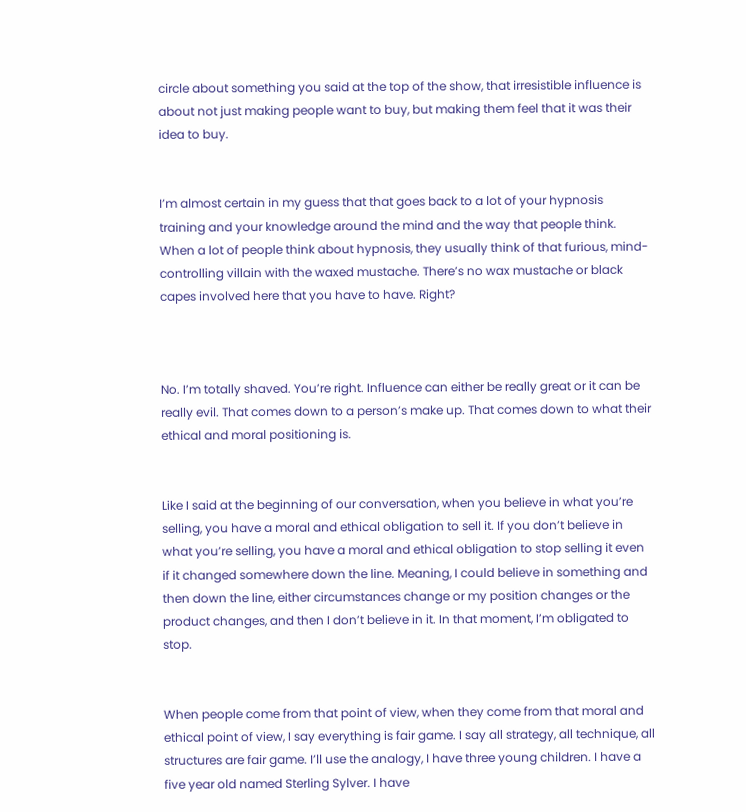circle about something you said at the top of the show, that irresistible influence is about not just making people want to buy, but making them feel that it was their idea to buy.


I’m almost certain in my guess that that goes back to a lot of your hypnosis training and your knowledge around the mind and the way that people think. When a lot of people think about hypnosis, they usually think of that furious, mind-controlling villain with the waxed mustache. There’s no wax mustache or black capes involved here that you have to have. Right?



No. I’m totally shaved. You’re right. Influence can either be really great or it can be really evil. That comes down to a person’s make up. That comes down to what their ethical and moral positioning is.


Like I said at the beginning of our conversation, when you believe in what you’re selling, you have a moral and ethical obligation to sell it. If you don’t believe in what you’re selling, you have a moral and ethical obligation to stop selling it even if it changed somewhere down the line. Meaning, I could believe in something and then down the line, either circumstances change or my position changes or the product changes, and then I don’t believe in it. In that moment, I’m obligated to stop.


When people come from that point of view, when they come from that moral and ethical point of view, I say everything is fair game. I say all strategy, all technique, all structures are fair game. I’ll use the analogy, I have three young children. I have a five year old named Sterling Sylver. I have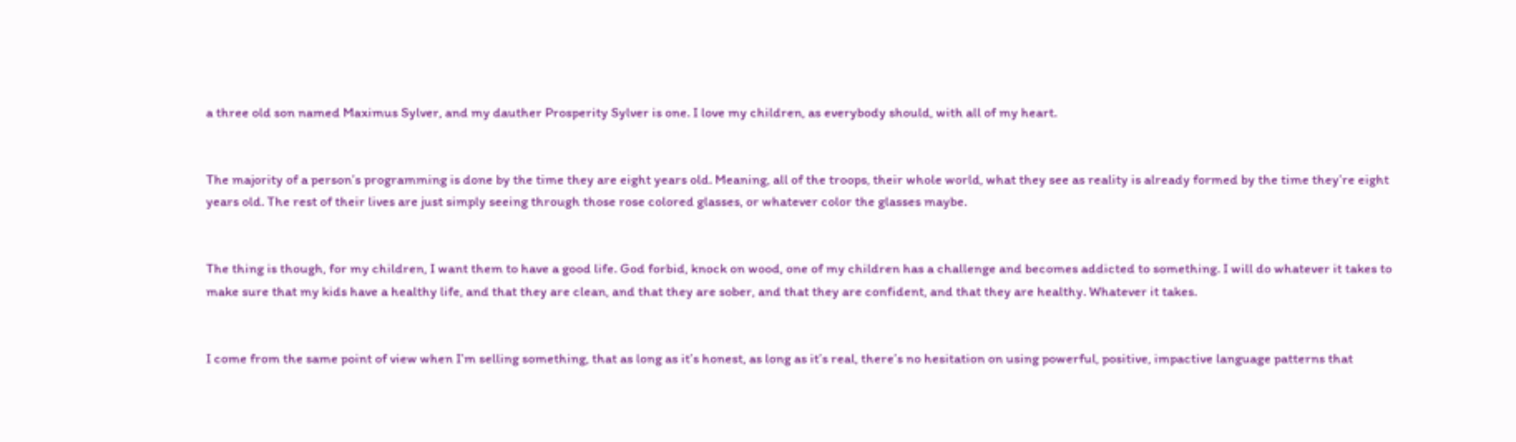a three old son named Maximus Sylver, and my dauther Prosperity Sylver is one. I love my children, as everybody should, with all of my heart.


The majority of a person’s programming is done by the time they are eight years old. Meaning, all of the troops, their whole world, what they see as reality is already formed by the time they’re eight years old. The rest of their lives are just simply seeing through those rose colored glasses, or whatever color the glasses maybe.


The thing is though, for my children, I want them to have a good life. God forbid, knock on wood, one of my children has a challenge and becomes addicted to something. I will do whatever it takes to make sure that my kids have a healthy life, and that they are clean, and that they are sober, and that they are confident, and that they are healthy. Whatever it takes.


I come from the same point of view when I’m selling something, that as long as it’s honest, as long as it’s real, there’s no hesitation on using powerful, positive, impactive language patterns that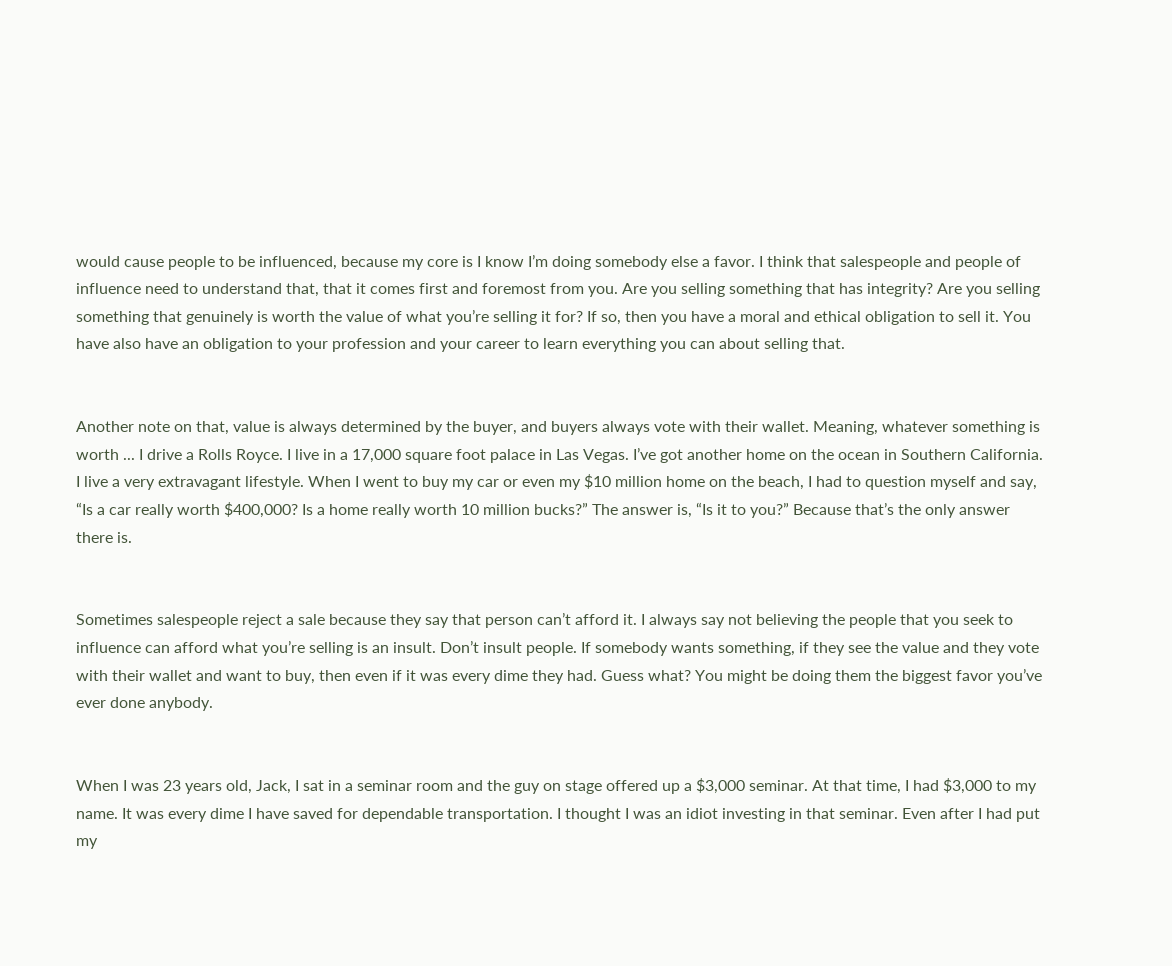would cause people to be influenced, because my core is I know I’m doing somebody else a favor. I think that salespeople and people of influence need to understand that, that it comes first and foremost from you. Are you selling something that has integrity? Are you selling something that genuinely is worth the value of what you’re selling it for? If so, then you have a moral and ethical obligation to sell it. You have also have an obligation to your profession and your career to learn everything you can about selling that.


Another note on that, value is always determined by the buyer, and buyers always vote with their wallet. Meaning, whatever something is worth ... I drive a Rolls Royce. I live in a 17,000 square foot palace in Las Vegas. I’ve got another home on the ocean in Southern California. I live a very extravagant lifestyle. When I went to buy my car or even my $10 million home on the beach, I had to question myself and say, “Is a car really worth $400,000? Is a home really worth 10 million bucks?” The answer is, “Is it to you?” Because that’s the only answer there is.


Sometimes salespeople reject a sale because they say that person can’t afford it. I always say not believing the people that you seek to influence can afford what you’re selling is an insult. Don’t insult people. If somebody wants something, if they see the value and they vote with their wallet and want to buy, then even if it was every dime they had. Guess what? You might be doing them the biggest favor you’ve ever done anybody.


When I was 23 years old, Jack, I sat in a seminar room and the guy on stage offered up a $3,000 seminar. At that time, I had $3,000 to my name. It was every dime I have saved for dependable transportation. I thought I was an idiot investing in that seminar. Even after I had put my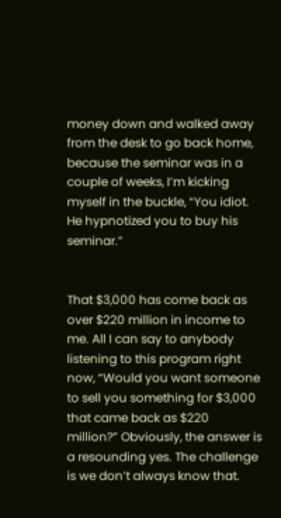money down and walked away from the desk to go back home, because the seminar was in a couple of weeks, I’m kicking myself in the buckle, “You idiot. He hypnotized you to buy his seminar.”


That $3,000 has come back as over $220 million in income to me. All I can say to anybody listening to this program right now, “Would you want someone to sell you something for $3,000 that came back as $220 million?” Obviously, the answer is a resounding yes. The challenge is we don’t always know that.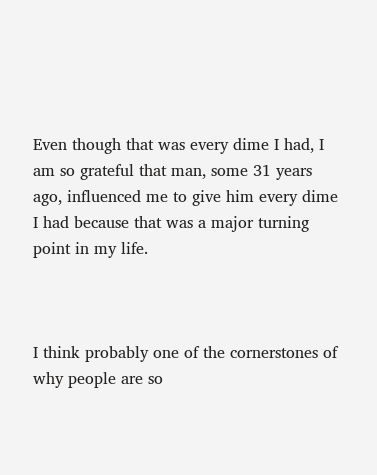Even though that was every dime I had, I am so grateful that man, some 31 years ago, influenced me to give him every dime I had because that was a major turning point in my life.



I think probably one of the cornerstones of why people are so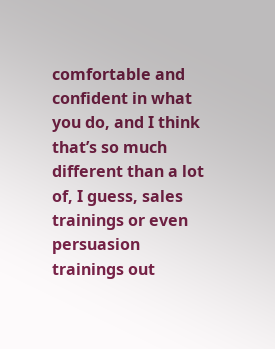comfortable and confident in what you do, and I think that’s so much different than a lot of, I guess, sales trainings or even persuasion trainings out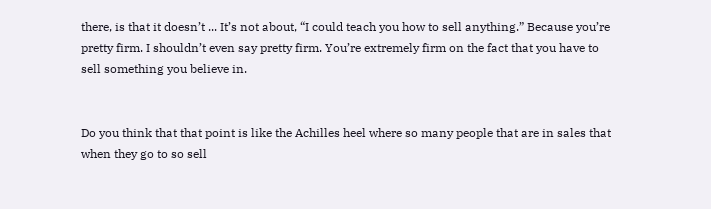there, is that it doesn’t ... It’s not about, “I could teach you how to sell anything.” Because you’re pretty firm. I shouldn’t even say pretty firm. You’re extremely firm on the fact that you have to sell something you believe in.


Do you think that that point is like the Achilles heel where so many people that are in sales that when they go to so sell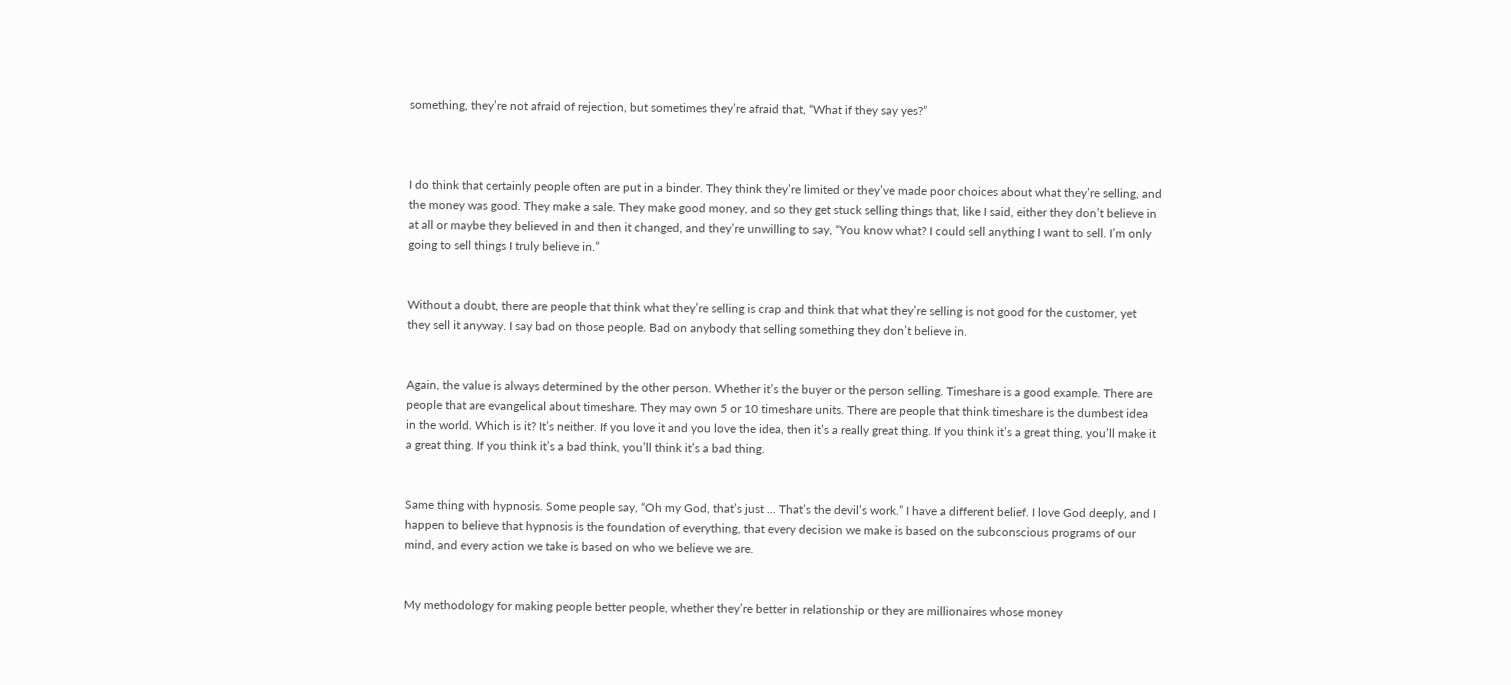something, they’re not afraid of rejection, but sometimes they’re afraid that, “What if they say yes?”



I do think that certainly people often are put in a binder. They think they’re limited or they’ve made poor choices about what they’re selling, and the money was good. They make a sale. They make good money, and so they get stuck selling things that, like I said, either they don’t believe in at all or maybe they believed in and then it changed, and they’re unwilling to say, “You know what? I could sell anything I want to sell. I’m only going to sell things I truly believe in.”


Without a doubt, there are people that think what they’re selling is crap and think that what they’re selling is not good for the customer, yet they sell it anyway. I say bad on those people. Bad on anybody that selling something they don’t believe in.


Again, the value is always determined by the other person. Whether it’s the buyer or the person selling. Timeshare is a good example. There are people that are evangelical about timeshare. They may own 5 or 10 timeshare units. There are people that think timeshare is the dumbest idea in the world. Which is it? It’s neither. If you love it and you love the idea, then it’s a really great thing. If you think it’s a great thing, you’ll make it a great thing. If you think it’s a bad think, you’ll think it’s a bad thing.


Same thing with hypnosis. Some people say, “Oh my God, that’s just ... That’s the devil’s work.” I have a different belief. I love God deeply, and I happen to believe that hypnosis is the foundation of everything, that every decision we make is based on the subconscious programs of our mind, and every action we take is based on who we believe we are.


My methodology for making people better people, whether they’re better in relationship or they are millionaires whose money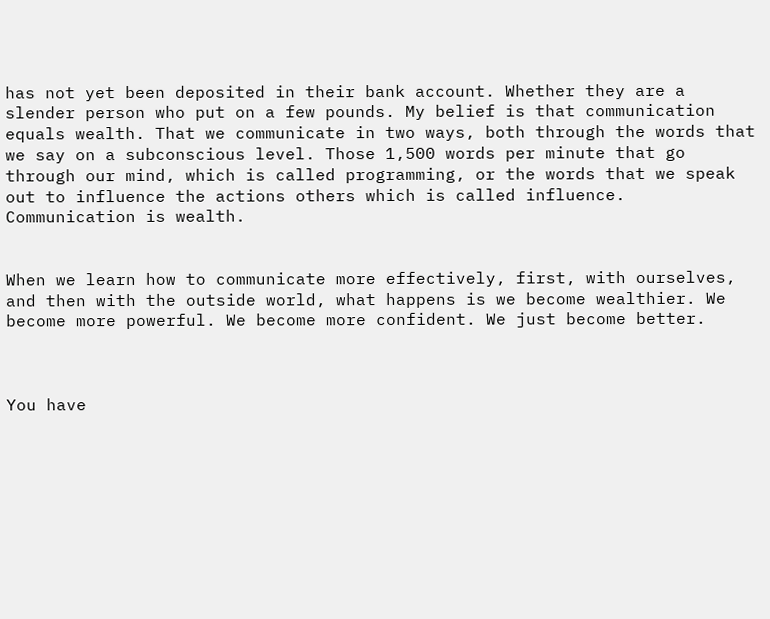has not yet been deposited in their bank account. Whether they are a slender person who put on a few pounds. My belief is that communication equals wealth. That we communicate in two ways, both through the words that we say on a subconscious level. Those 1,500 words per minute that go through our mind, which is called programming, or the words that we speak out to influence the actions others which is called influence. Communication is wealth.


When we learn how to communicate more effectively, first, with ourselves, and then with the outside world, what happens is we become wealthier. We become more powerful. We become more confident. We just become better.



You have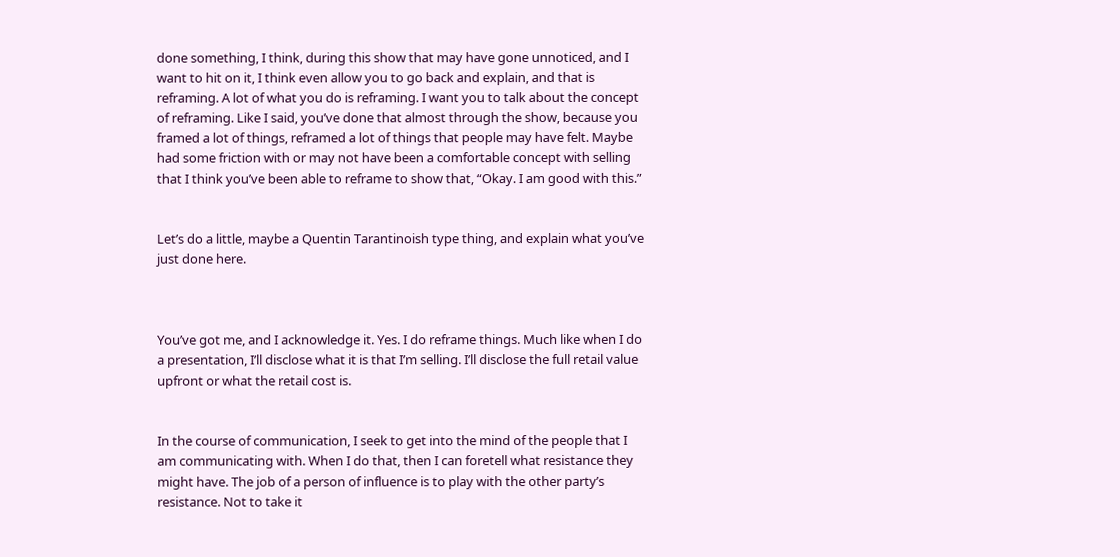done something, I think, during this show that may have gone unnoticed, and I want to hit on it, I think even allow you to go back and explain, and that is reframing. A lot of what you do is reframing. I want you to talk about the concept of reframing. Like I said, you’ve done that almost through the show, because you framed a lot of things, reframed a lot of things that people may have felt. Maybe had some friction with or may not have been a comfortable concept with selling that I think you’ve been able to reframe to show that, “Okay. I am good with this.”


Let’s do a little, maybe a Quentin Tarantinoish type thing, and explain what you’ve just done here.



You’ve got me, and I acknowledge it. Yes. I do reframe things. Much like when I do a presentation, I’ll disclose what it is that I’m selling. I’ll disclose the full retail value upfront or what the retail cost is.


In the course of communication, I seek to get into the mind of the people that I am communicating with. When I do that, then I can foretell what resistance they might have. The job of a person of influence is to play with the other party’s resistance. Not to take it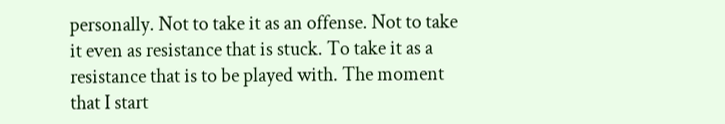personally. Not to take it as an offense. Not to take it even as resistance that is stuck. To take it as a resistance that is to be played with. The moment that I start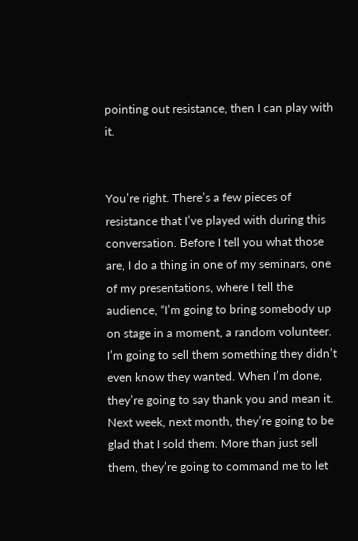pointing out resistance, then I can play with it.


You’re right. There’s a few pieces of resistance that I’ve played with during this conversation. Before I tell you what those are, I do a thing in one of my seminars, one of my presentations, where I tell the audience, “I’m going to bring somebody up on stage in a moment, a random volunteer. I’m going to sell them something they didn’t even know they wanted. When I’m done, they’re going to say thank you and mean it. Next week, next month, they’re going to be glad that I sold them. More than just sell them, they’re going to command me to let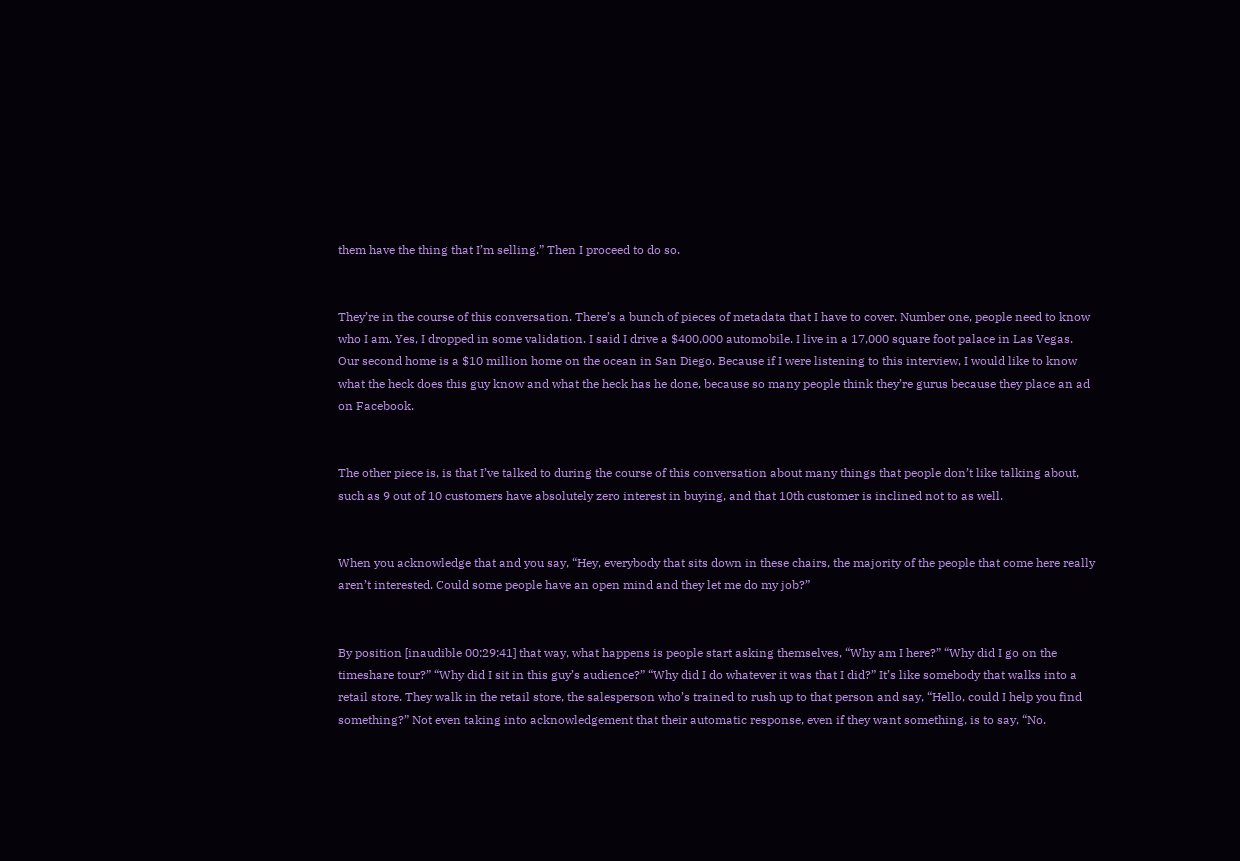them have the thing that I’m selling.” Then I proceed to do so.


They’re in the course of this conversation. There’s a bunch of pieces of metadata that I have to cover. Number one, people need to know who I am. Yes, I dropped in some validation. I said I drive a $400,000 automobile. I live in a 17,000 square foot palace in Las Vegas. Our second home is a $10 million home on the ocean in San Diego. Because if I were listening to this interview, I would like to know what the heck does this guy know and what the heck has he done, because so many people think they’re gurus because they place an ad on Facebook.


The other piece is, is that I’ve talked to during the course of this conversation about many things that people don’t like talking about, such as 9 out of 10 customers have absolutely zero interest in buying, and that 10th customer is inclined not to as well.


When you acknowledge that and you say, “Hey, everybody that sits down in these chairs, the majority of the people that come here really aren’t interested. Could some people have an open mind and they let me do my job?”


By position [inaudible 00:29:41] that way, what happens is people start asking themselves, “Why am I here?” “Why did I go on the timeshare tour?” “Why did I sit in this guy’s audience?” “Why did I do whatever it was that I did?” It’s like somebody that walks into a retail store. They walk in the retail store, the salesperson who’s trained to rush up to that person and say, “Hello, could I help you find something?” Not even taking into acknowledgement that their automatic response, even if they want something, is to say, “No.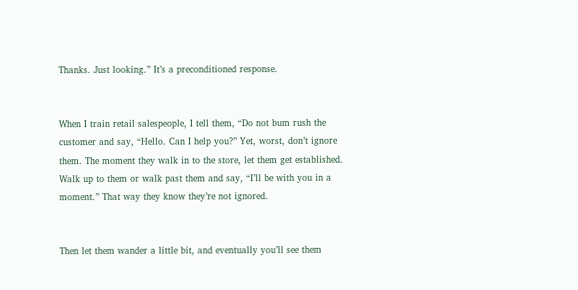Thanks. Just looking.” It’s a preconditioned response.


When I train retail salespeople, I tell them, “Do not bum rush the customer and say, “Hello. Can I help you?” Yet, worst, don’t ignore them. The moment they walk in to the store, let them get established. Walk up to them or walk past them and say, “I’ll be with you in a moment.” That way they know they’re not ignored.


Then let them wander a little bit, and eventually you’ll see them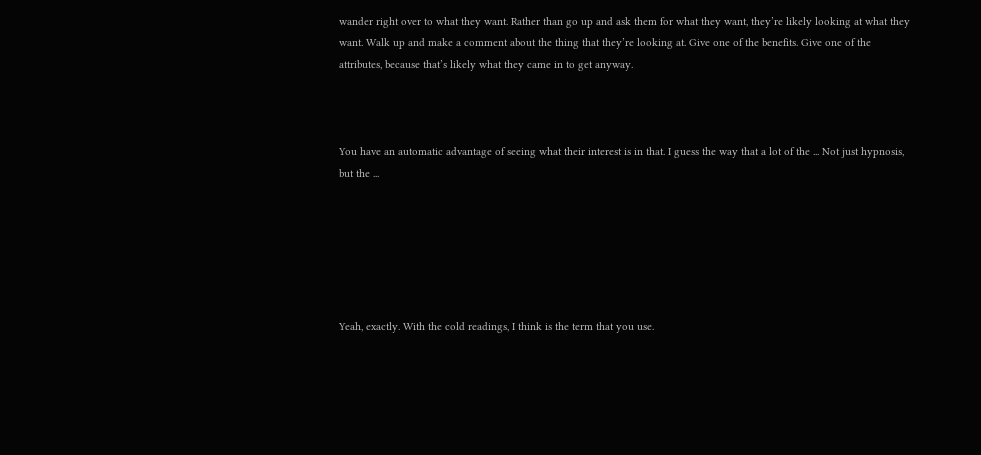wander right over to what they want. Rather than go up and ask them for what they want, they’re likely looking at what they want. Walk up and make a comment about the thing that they’re looking at. Give one of the benefits. Give one of the attributes, because that’s likely what they came in to get anyway.



You have an automatic advantage of seeing what their interest is in that. I guess the way that a lot of the ... Not just hypnosis, but the ...






Yeah, exactly. With the cold readings, I think is the term that you use.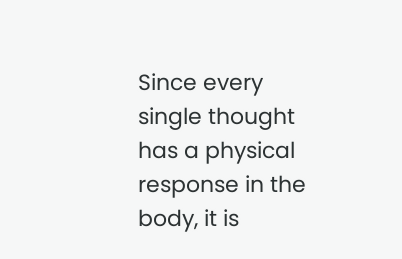Since every single thought has a physical response in the body, it is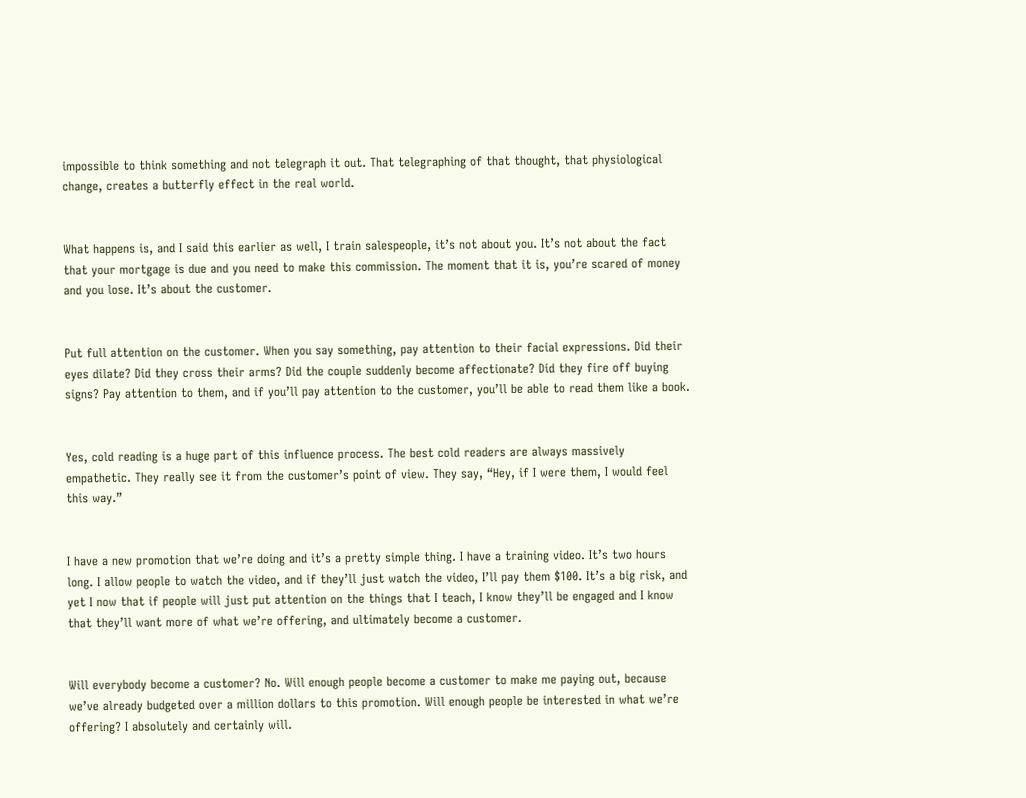impossible to think something and not telegraph it out. That telegraphing of that thought, that physiological change, creates a butterfly effect in the real world.


What happens is, and I said this earlier as well, I train salespeople, it’s not about you. It’s not about the fact that your mortgage is due and you need to make this commission. The moment that it is, you’re scared of money and you lose. It’s about the customer.


Put full attention on the customer. When you say something, pay attention to their facial expressions. Did their eyes dilate? Did they cross their arms? Did the couple suddenly become affectionate? Did they fire off buying signs? Pay attention to them, and if you’ll pay attention to the customer, you’ll be able to read them like a book.


Yes, cold reading is a huge part of this influence process. The best cold readers are always massively empathetic. They really see it from the customer’s point of view. They say, “Hey, if I were them, I would feel this way.”


I have a new promotion that we’re doing and it’s a pretty simple thing. I have a training video. It’s two hours long. I allow people to watch the video, and if they’ll just watch the video, I’ll pay them $100. It’s a big risk, and yet I now that if people will just put attention on the things that I teach, I know they’ll be engaged and I know that they’ll want more of what we’re offering, and ultimately become a customer.


Will everybody become a customer? No. Will enough people become a customer to make me paying out, because we’ve already budgeted over a million dollars to this promotion. Will enough people be interested in what we’re offering? I absolutely and certainly will.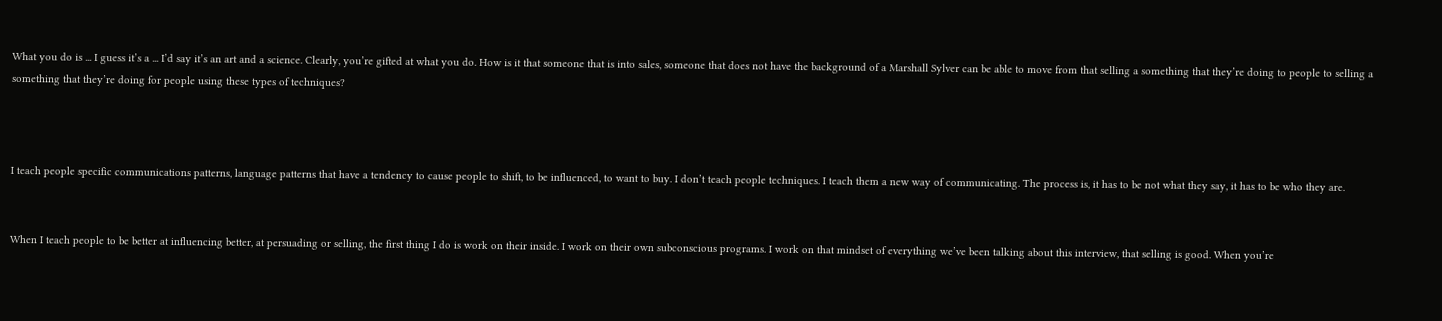What you do is ... I guess it’s a ... I’d say it’s an art and a science. Clearly, you’re gifted at what you do. How is it that someone that is into sales, someone that does not have the background of a Marshall Sylver can be able to move from that selling a something that they’re doing to people to selling a something that they’re doing for people using these types of techniques?



I teach people specific communications patterns, language patterns that have a tendency to cause people to shift, to be influenced, to want to buy. I don’t teach people techniques. I teach them a new way of communicating. The process is, it has to be not what they say, it has to be who they are.


When I teach people to be better at influencing better, at persuading or selling, the first thing I do is work on their inside. I work on their own subconscious programs. I work on that mindset of everything we’ve been talking about this interview, that selling is good. When you’re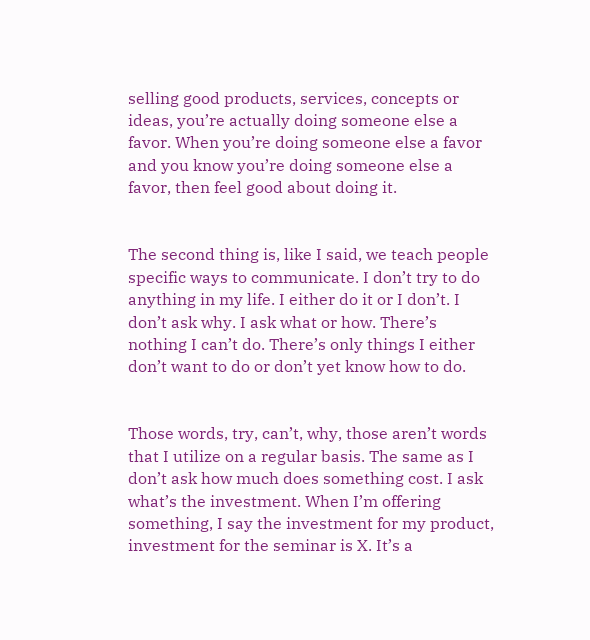selling good products, services, concepts or ideas, you’re actually doing someone else a favor. When you’re doing someone else a favor and you know you’re doing someone else a favor, then feel good about doing it.


The second thing is, like I said, we teach people specific ways to communicate. I don’t try to do anything in my life. I either do it or I don’t. I don’t ask why. I ask what or how. There’s nothing I can’t do. There’s only things I either don’t want to do or don’t yet know how to do.


Those words, try, can’t, why, those aren’t words that I utilize on a regular basis. The same as I don’t ask how much does something cost. I ask what’s the investment. When I’m offering something, I say the investment for my product, investment for the seminar is X. It’s a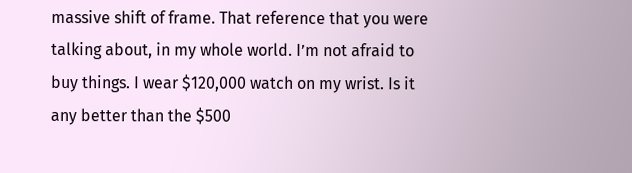massive shift of frame. That reference that you were talking about, in my whole world. I’m not afraid to buy things. I wear $120,000 watch on my wrist. Is it any better than the $500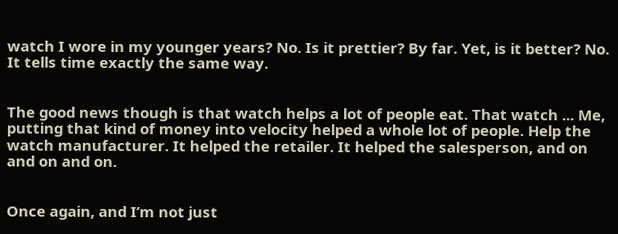watch I wore in my younger years? No. Is it prettier? By far. Yet, is it better? No. It tells time exactly the same way.


The good news though is that watch helps a lot of people eat. That watch ... Me, putting that kind of money into velocity helped a whole lot of people. Help the watch manufacturer. It helped the retailer. It helped the salesperson, and on and on and on.


Once again, and I’m not just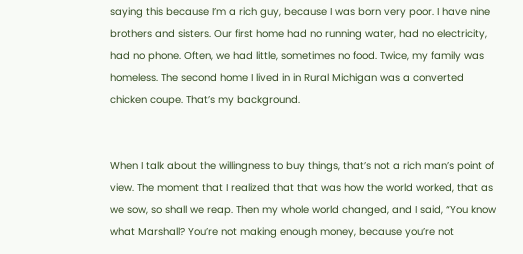saying this because I’m a rich guy, because I was born very poor. I have nine brothers and sisters. Our first home had no running water, had no electricity, had no phone. Often, we had little, sometimes no food. Twice, my family was homeless. The second home I lived in in Rural Michigan was a converted chicken coupe. That’s my background.


When I talk about the willingness to buy things, that’s not a rich man’s point of view. The moment that I realized that that was how the world worked, that as we sow, so shall we reap. Then my whole world changed, and I said, “You know what Marshall? You’re not making enough money, because you’re not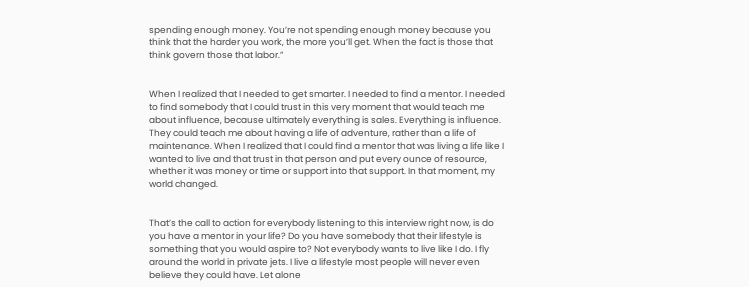spending enough money. You’re not spending enough money because you think that the harder you work, the more you’ll get. When the fact is those that think govern those that labor.”


When I realized that I needed to get smarter. I needed to find a mentor. I needed to find somebody that I could trust in this very moment that would teach me about influence, because ultimately everything is sales. Everything is influence. They could teach me about having a life of adventure, rather than a life of maintenance. When I realized that I could find a mentor that was living a life like I wanted to live and that trust in that person and put every ounce of resource, whether it was money or time or support into that support. In that moment, my world changed.


That’s the call to action for everybody listening to this interview right now, is do you have a mentor in your life? Do you have somebody that their lifestyle is something that you would aspire to? Not everybody wants to live like I do. I fly around the world in private jets. I live a lifestyle most people will never even believe they could have. Let alone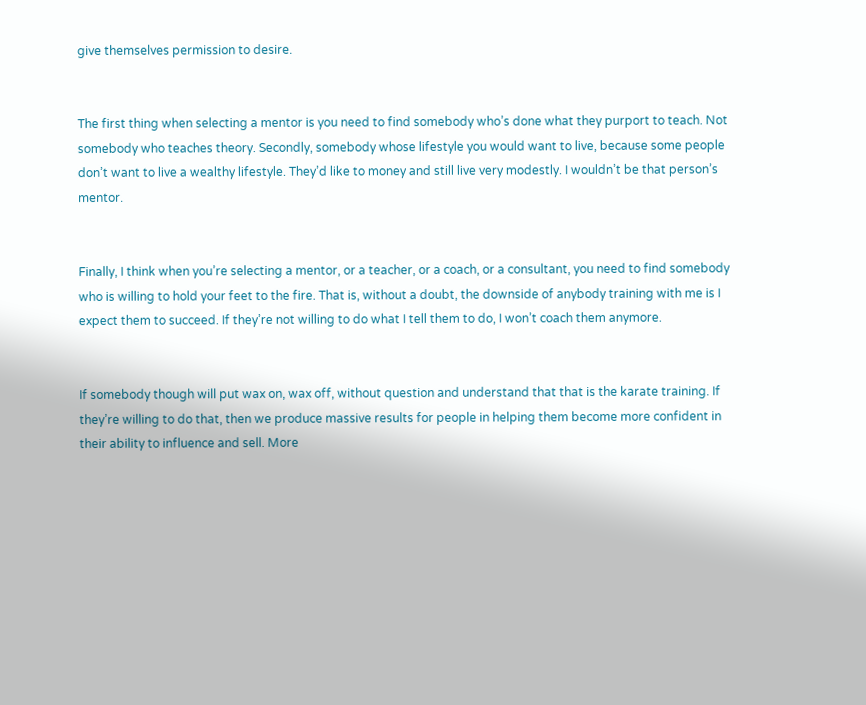give themselves permission to desire.


The first thing when selecting a mentor is you need to find somebody who’s done what they purport to teach. Not somebody who teaches theory. Secondly, somebody whose lifestyle you would want to live, because some people don’t want to live a wealthy lifestyle. They’d like to money and still live very modestly. I wouldn’t be that person’s mentor.


Finally, I think when you’re selecting a mentor, or a teacher, or a coach, or a consultant, you need to find somebody who is willing to hold your feet to the fire. That is, without a doubt, the downside of anybody training with me is I expect them to succeed. If they’re not willing to do what I tell them to do, I won’t coach them anymore.


If somebody though will put wax on, wax off, without question and understand that that is the karate training. If they’re willing to do that, then we produce massive results for people in helping them become more confident in their ability to influence and sell. More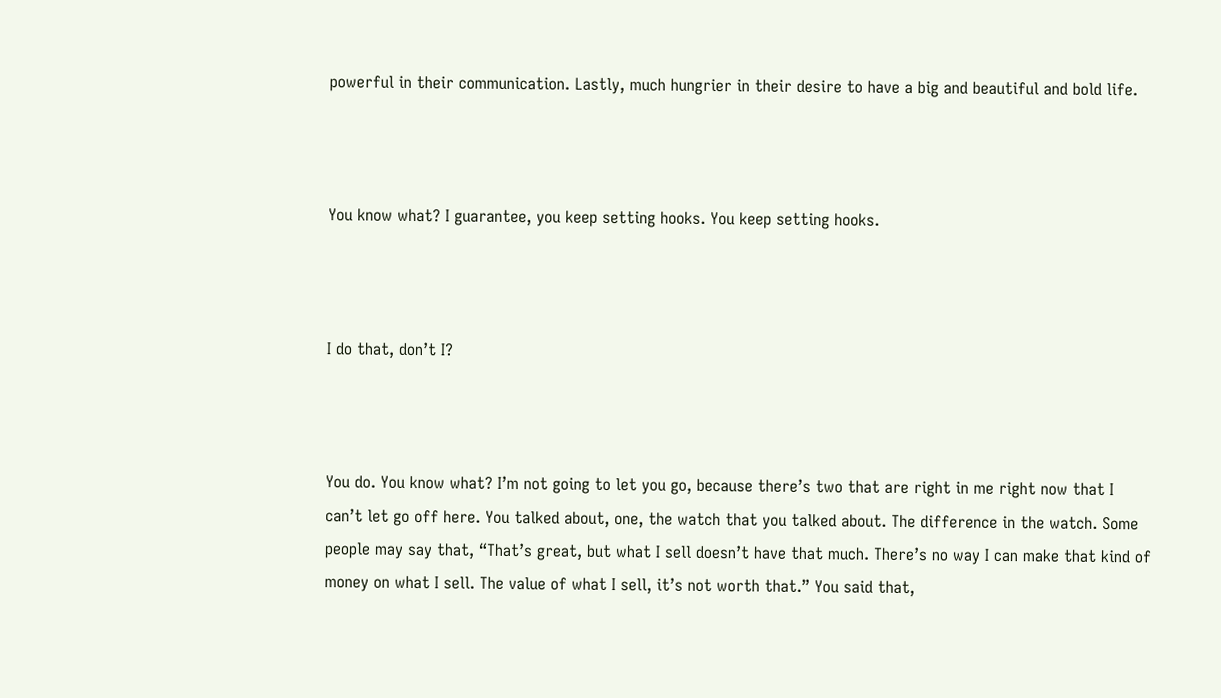powerful in their communication. Lastly, much hungrier in their desire to have a big and beautiful and bold life.



You know what? I guarantee, you keep setting hooks. You keep setting hooks.



I do that, don’t I?



You do. You know what? I’m not going to let you go, because there’s two that are right in me right now that I can’t let go off here. You talked about, one, the watch that you talked about. The difference in the watch. Some people may say that, “That’s great, but what I sell doesn’t have that much. There’s no way I can make that kind of money on what I sell. The value of what I sell, it’s not worth that.” You said that,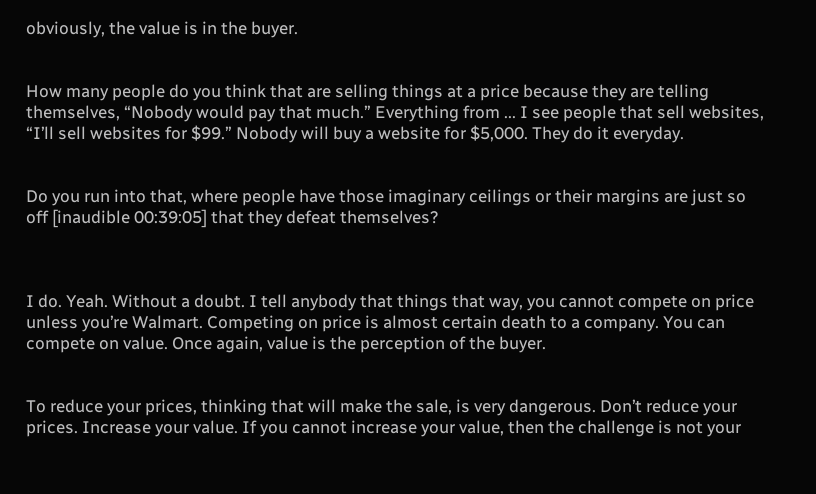obviously, the value is in the buyer.


How many people do you think that are selling things at a price because they are telling themselves, “Nobody would pay that much.” Everything from ... I see people that sell websites, “I’ll sell websites for $99.” Nobody will buy a website for $5,000. They do it everyday.


Do you run into that, where people have those imaginary ceilings or their margins are just so off [inaudible 00:39:05] that they defeat themselves?



I do. Yeah. Without a doubt. I tell anybody that things that way, you cannot compete on price unless you’re Walmart. Competing on price is almost certain death to a company. You can compete on value. Once again, value is the perception of the buyer.


To reduce your prices, thinking that will make the sale, is very dangerous. Don’t reduce your prices. Increase your value. If you cannot increase your value, then the challenge is not your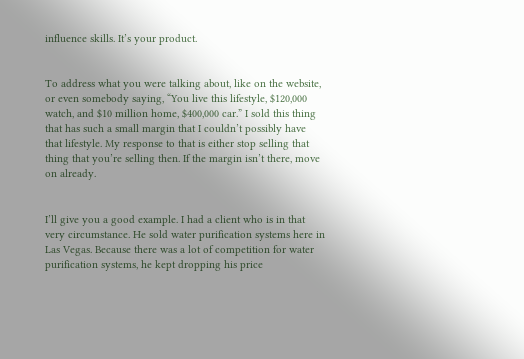influence skills. It’s your product.


To address what you were talking about, like on the website, or even somebody saying, “You live this lifestyle, $120,000 watch, and $10 million home, $400,000 car.” I sold this thing that has such a small margin that I couldn’t possibly have that lifestyle. My response to that is either stop selling that thing that you’re selling then. If the margin isn’t there, move on already.


I’ll give you a good example. I had a client who is in that very circumstance. He sold water purification systems here in Las Vegas. Because there was a lot of competition for water purification systems, he kept dropping his price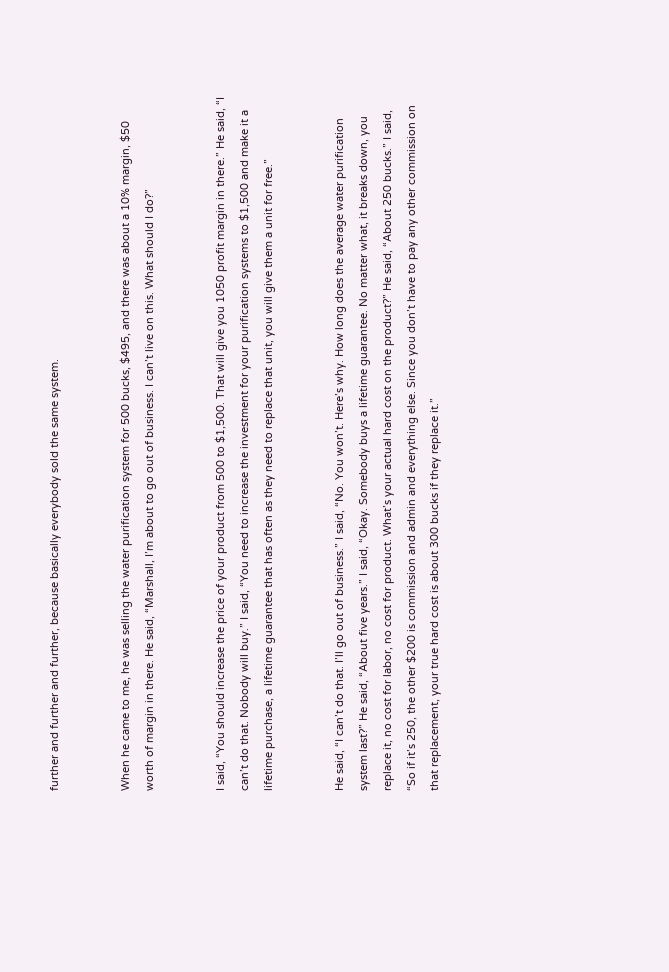further and further and further, because basically everybody sold the same system.


When he came to me, he was selling the water purification system for 500 bucks, $495, and there was about a 10% margin, $50 worth of margin in there. He said, “Marshall, I’m about to go out of business. I can’t live on this. What should I do?”


I said, “You should increase the price of your product from 500 to $1,500. That will give you 1050 profit margin in there.” He said, “I can’t do that. Nobody will buy.” I said, “You need to increase the investment for your purification systems to $1,500 and make it a lifetime purchase, a lifetime guarantee that has often as they need to replace that unit, you will give them a unit for free.”


He said, “I can’t do that. I’ll go out of business.” I said, “No. You won’t. Here’s why. How long does the average water purification system last?” He said, “About five years.” I said, “Okay. Somebody buys a lifetime guarantee. No matter what, it breaks down, you replace it, no cost for labor, no cost for product. What’s your actual hard cost on the product?” He said, “About 250 bucks.” I said, “So if it’s 250, the other $200 is commission and admin and everything else. Since you don’t have to pay any other commission on that replacement, your true hard cost is about 300 bucks if they replace it.”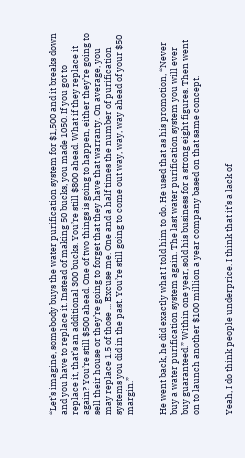“Let’s imagine, somebody buys the water purification system for $1,500 and it breaks down and you have to replace it. Instead of making 50 bucks, you made 1050. If you got to replace it, that’s an additional 300 bucks. You’re still $800 ahead. What if they replace it again? You’re still $500 ahead. One of two things is going to happen, either they’re going to sell their house or they’re going to forget that they have that warranty. On average, you may replace 1.5 of those ... Excuse me. One and a half times the number of purification systems you did in the past. You’re still going to come out way, way, way ahead of your $50 margin.”


He went back, he did exactly what I told him to do. He used that as his promotion, “Never buy a water purification system again. The last water purification system you will ever buy guaranteed.” Within one year, sold his business for a strong eight figures. Then went on to launch another $100 million a year company based on that same concept.


Yeah, I do think people underprice. I think that it’s a lack of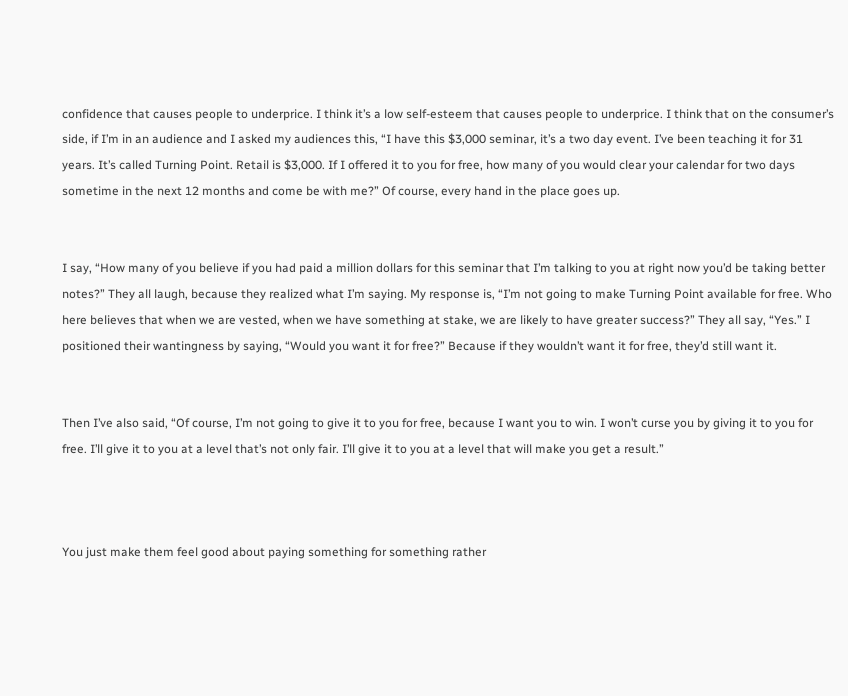confidence that causes people to underprice. I think it’s a low self-esteem that causes people to underprice. I think that on the consumer’s side, if I’m in an audience and I asked my audiences this, “I have this $3,000 seminar, it’s a two day event. I’ve been teaching it for 31 years. It’s called Turning Point. Retail is $3,000. If I offered it to you for free, how many of you would clear your calendar for two days sometime in the next 12 months and come be with me?” Of course, every hand in the place goes up.


I say, “How many of you believe if you had paid a million dollars for this seminar that I’m talking to you at right now you’d be taking better notes?” They all laugh, because they realized what I’m saying. My response is, “I’m not going to make Turning Point available for free. Who here believes that when we are vested, when we have something at stake, we are likely to have greater success?” They all say, “Yes.” I positioned their wantingness by saying, “Would you want it for free?” Because if they wouldn’t want it for free, they’d still want it.


Then I’ve also said, “Of course, I’m not going to give it to you for free, because I want you to win. I won’t curse you by giving it to you for free. I’ll give it to you at a level that’s not only fair. I’ll give it to you at a level that will make you get a result.”



You just make them feel good about paying something for something rather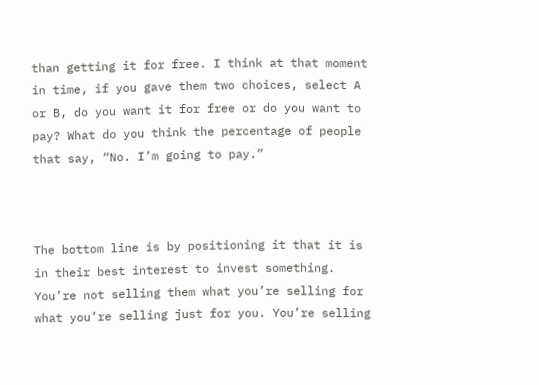than getting it for free. I think at that moment in time, if you gave them two choices, select A or B, do you want it for free or do you want to pay? What do you think the percentage of people that say, “No. I’m going to pay.”



The bottom line is by positioning it that it is in their best interest to invest something. You’re not selling them what you’re selling for what you’re selling just for you. You’re selling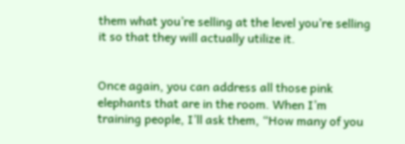them what you’re selling at the level you’re selling it so that they will actually utilize it.


Once again, you can address all those pink elephants that are in the room. When I’m training people, I’ll ask them, “How many of you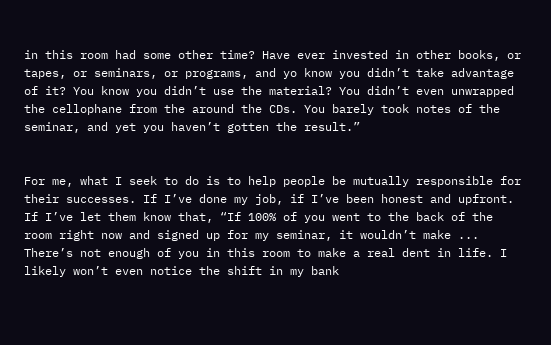in this room had some other time? Have ever invested in other books, or tapes, or seminars, or programs, and yo know you didn’t take advantage of it? You know you didn’t use the material? You didn’t even unwrapped the cellophane from the around the CDs. You barely took notes of the seminar, and yet you haven’t gotten the result.”


For me, what I seek to do is to help people be mutually responsible for their successes. If I’ve done my job, if I’ve been honest and upfront. If I’ve let them know that, “If 100% of you went to the back of the room right now and signed up for my seminar, it wouldn’t make ... There’s not enough of you in this room to make a real dent in life. I likely won’t even notice the shift in my bank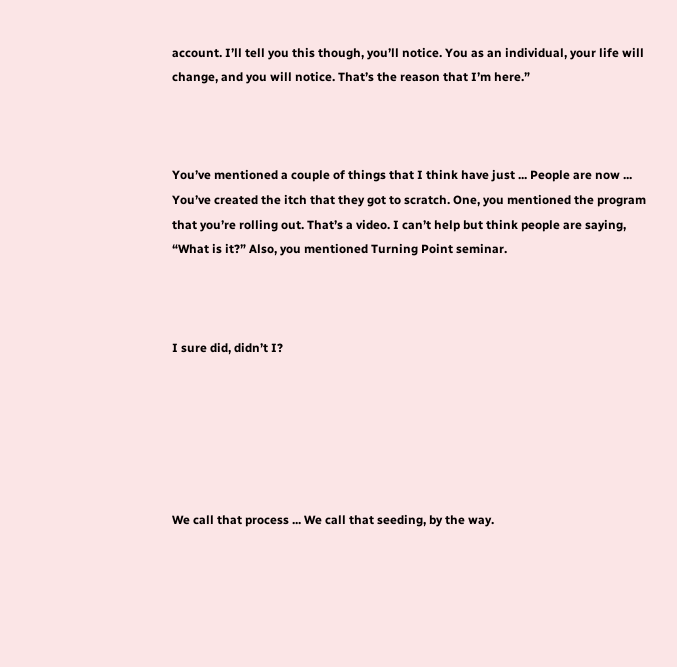account. I’ll tell you this though, you’ll notice. You as an individual, your life will change, and you will notice. That’s the reason that I’m here.”



You’ve mentioned a couple of things that I think have just ... People are now ... You’ve created the itch that they got to scratch. One, you mentioned the program that you’re rolling out. That’s a video. I can’t help but think people are saying, “What is it?” Also, you mentioned Turning Point seminar.



I sure did, didn’t I?






We call that process ... We call that seeding, by the way.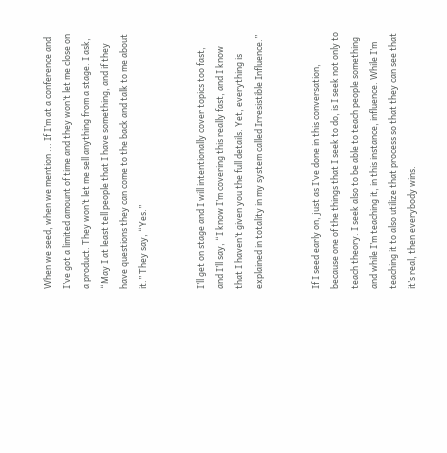When we seed, when we mention ... If I’m at a conference and I’ve got a limited amount of time and they won’t let me close on a product. They won’t let me sell anything from a stage. I ask, “May I at least tell people that I have something, and if they have questions they can come to the back and talk to me about it.” They say, “Yes.”


I’ll get on stage and I will intentionally cover topics too fast, and I’ll say, “I know I’m covering this really fast, and I know that I haven’t given you the full details. Yet, everything is explained in totality in my system called Irresistible Influence.”


If I seed early on, just as I’ve done in this conversation, because one of the things that I seek to do, is I seek not only to teach theory. I seek also to be able to teach people something and while I’m teaching it, in this instance, influence. While I’m teaching it to also utilize that process so that they can see that it’s real, then everybody wins.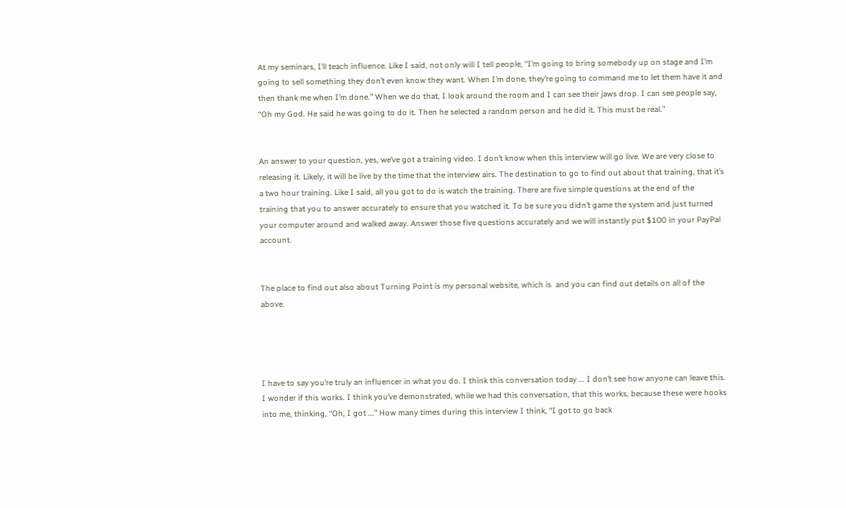At my seminars, I’ll teach influence. Like I said, not only will I tell people, “I’m going to bring somebody up on stage and I’m going to sell something they don’t even know they want. When I’m done, they’re going to command me to let them have it and then thank me when I’m done.” When we do that, I look around the room and I can see their jaws drop. I can see people say, “Oh my God. He said he was going to do it. Then he selected a random person and he did it. This must be real.”


An answer to your question, yes, we’ve got a training video. I don’t know when this interview will go live. We are very close to releasing it. Likely, it will be live by the time that the interview airs. The destination to go to find out about that training, that it’s a two hour training. Like I said, all you got to do is watch the training. There are five simple questions at the end of the training that you to answer accurately to ensure that you watched it. To be sure you didn’t game the system and just turned your computer around and walked away. Answer those five questions accurately and we will instantly put $100 in your PayPal account.


The place to find out also about Turning Point is my personal website, which is  and you can find out details on all of the above.




I have to say you’re truly an influencer in what you do. I think this conversation today ... I don’t see how anyone can leave this. I wonder if this works. I think you’ve demonstrated, while we had this conversation, that this works, because these were hooks into me, thinking, “Oh, I got ...” How many times during this interview I think, “I got to go back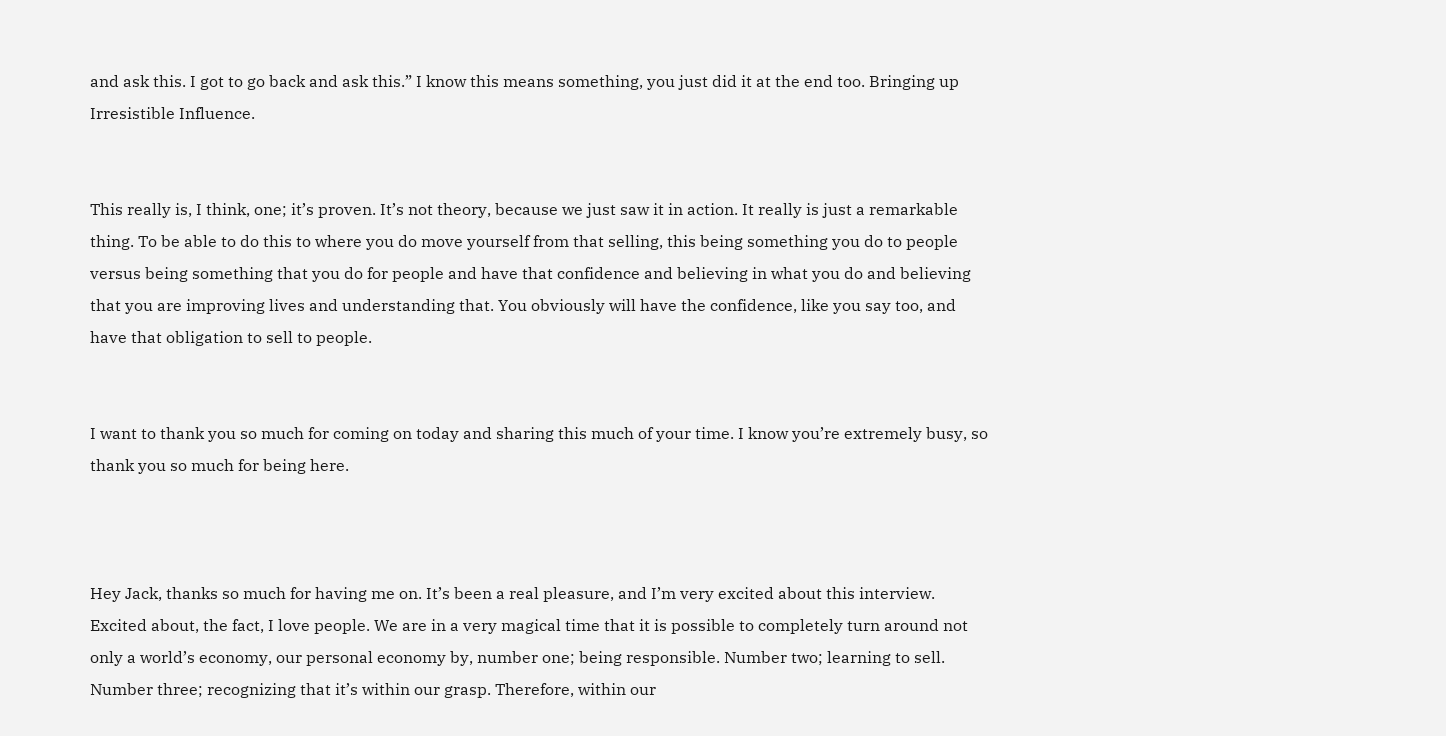and ask this. I got to go back and ask this.” I know this means something, you just did it at the end too. Bringing up Irresistible Influence.


This really is, I think, one; it’s proven. It’s not theory, because we just saw it in action. It really is just a remarkable thing. To be able to do this to where you do move yourself from that selling, this being something you do to people versus being something that you do for people and have that confidence and believing in what you do and believing that you are improving lives and understanding that. You obviously will have the confidence, like you say too, and have that obligation to sell to people.


I want to thank you so much for coming on today and sharing this much of your time. I know you’re extremely busy, so thank you so much for being here.



Hey Jack, thanks so much for having me on. It’s been a real pleasure, and I’m very excited about this interview. Excited about, the fact, I love people. We are in a very magical time that it is possible to completely turn around not only a world’s economy, our personal economy by, number one; being responsible. Number two; learning to sell. Number three; recognizing that it’s within our grasp. Therefore, within our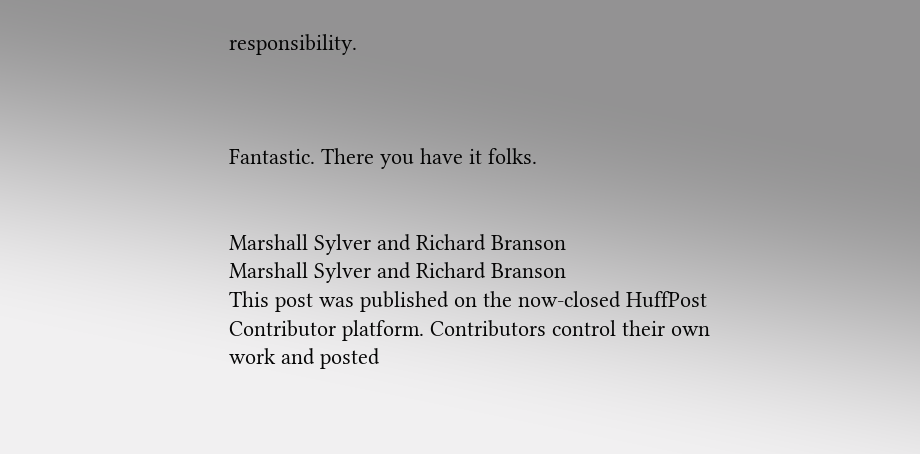responsibility.



Fantastic. There you have it folks.


Marshall Sylver and Richard Branson
Marshall Sylver and Richard Branson
This post was published on the now-closed HuffPost Contributor platform. Contributors control their own work and posted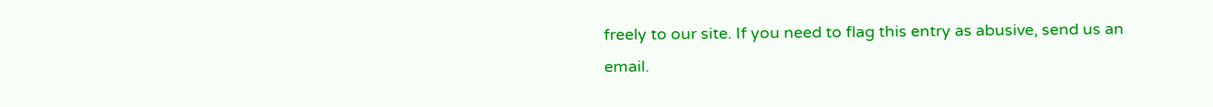freely to our site. If you need to flag this entry as abusive, send us an email.